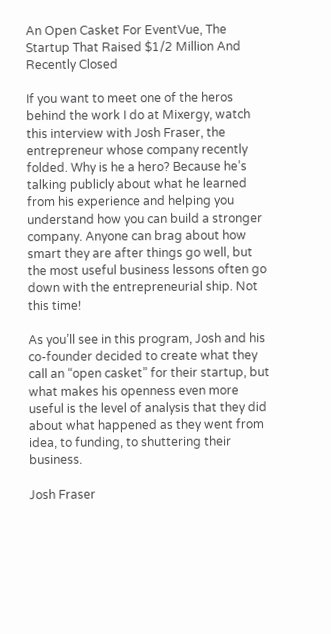An Open Casket For EventVue, The Startup That Raised $1/2 Million And Recently Closed

If you want to meet one of the heros behind the work I do at Mixergy, watch this interview with Josh Fraser, the entrepreneur whose company recently folded. Why is he a hero? Because he’s talking publicly about what he learned from his experience and helping you understand how you can build a stronger company. Anyone can brag about how smart they are after things go well, but the most useful business lessons often go down with the entrepreneurial ship. Not this time!

As you’ll see in this program, Josh and his co-founder decided to create what they call an “open casket” for their startup, but what makes his openness even more useful is the level of analysis that they did about what happened as they went from idea, to funding, to shuttering their business.

Josh Fraser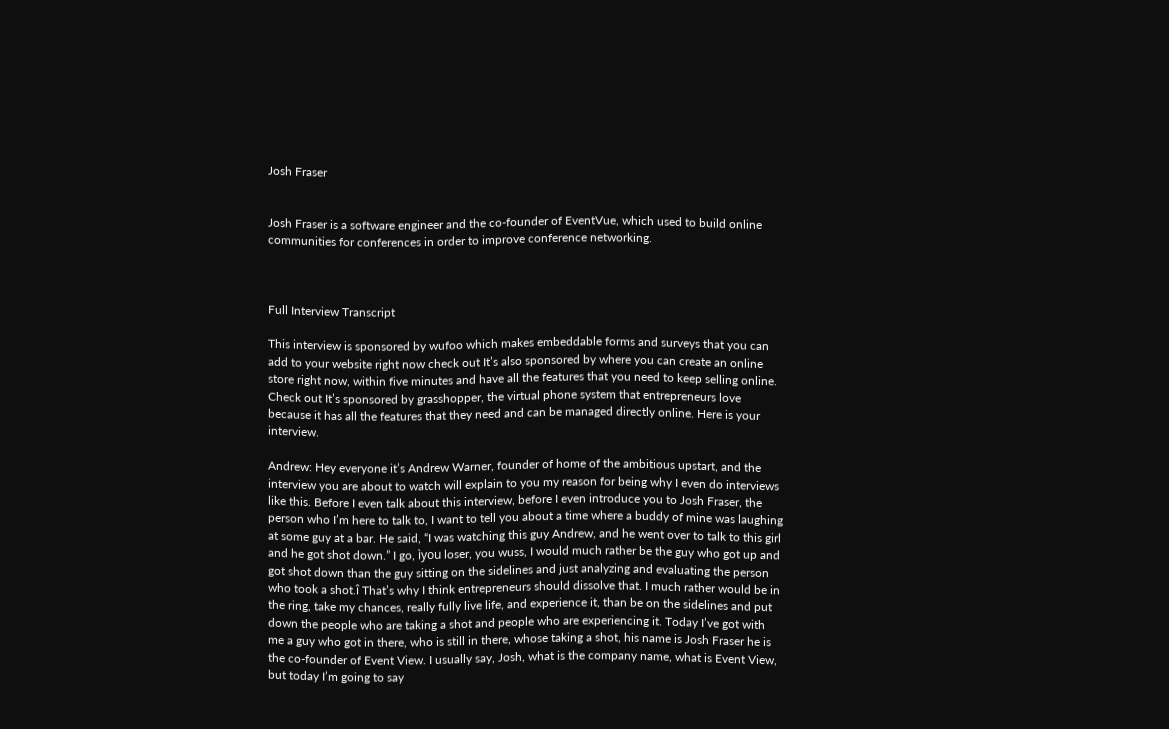Josh Fraser


Josh Fraser is a software engineer and the co-founder of EventVue, which used to build online communities for conferences in order to improve conference networking.



Full Interview Transcript

This interview is sponsored by wufoo which makes embeddable forms and surveys that you can add to your website right now check out It’s also sponsored by where you can create an online store right now, within five minutes and have all the features that you need to keep selling online. Check out It’s sponsored by grasshopper, the virtual phone system that entrepreneurs love because it has all the features that they need and can be managed directly online. Here is your interview.

Andrew: Hey everyone it’s Andrew Warner, founder of home of the ambitious upstart, and the interview you are about to watch will explain to you my reason for being why I even do interviews like this. Before I even talk about this interview, before I even introduce you to Josh Fraser, the person who I’m here to talk to, I want to tell you about a time where a buddy of mine was laughing at some guy at a bar. He said, “I was watching this guy Andrew, and he went over to talk to this girl and he got shot down.” I go, ìyou loser, you wuss, I would much rather be the guy who got up and got shot down than the guy sitting on the sidelines and just analyzing and evaluating the person who took a shot.î That’s why I think entrepreneurs should dissolve that. I much rather would be in the ring, take my chances, really fully live life, and experience it, than be on the sidelines and put down the people who are taking a shot and people who are experiencing it. Today I’ve got with me a guy who got in there, who is still in there, whose taking a shot, his name is Josh Fraser he is the co-founder of Event View. I usually say, Josh, what is the company name, what is Event View, but today I’m going to say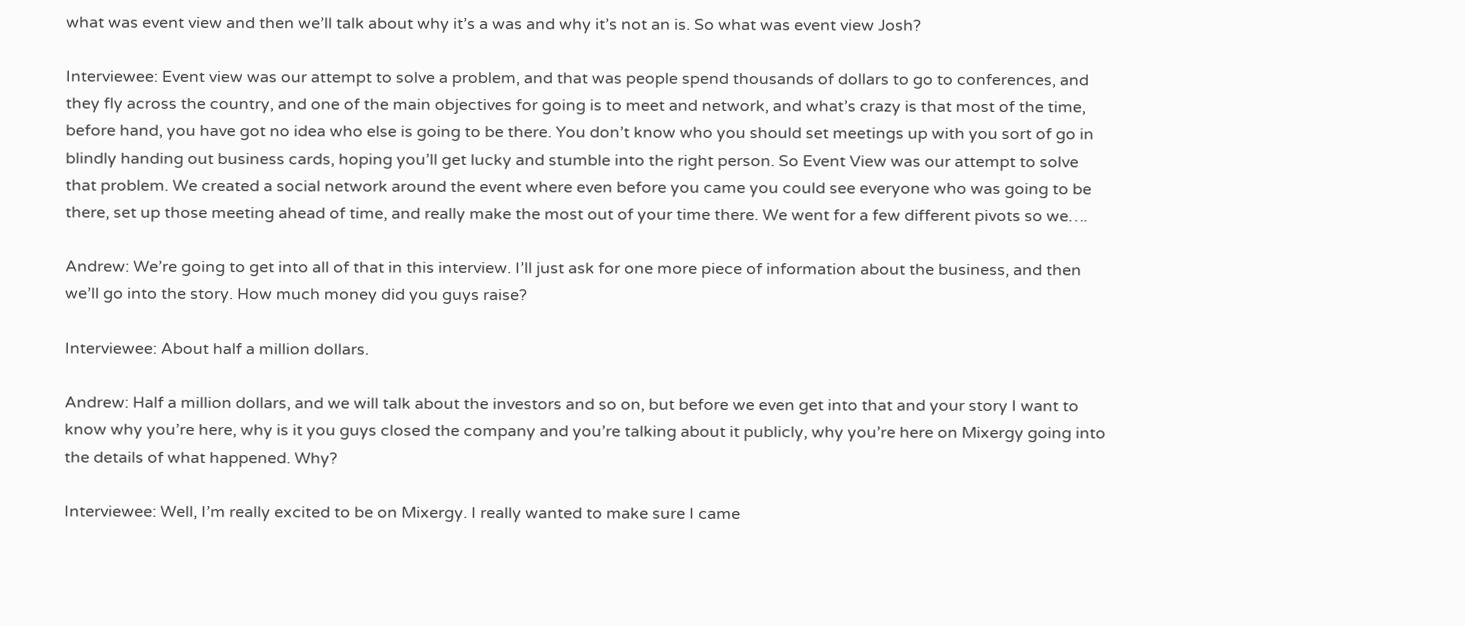what was event view and then we’ll talk about why it’s a was and why it’s not an is. So what was event view Josh?

Interviewee: Event view was our attempt to solve a problem, and that was people spend thousands of dollars to go to conferences, and they fly across the country, and one of the main objectives for going is to meet and network, and what’s crazy is that most of the time, before hand, you have got no idea who else is going to be there. You don’t know who you should set meetings up with you sort of go in blindly handing out business cards, hoping you’ll get lucky and stumble into the right person. So Event View was our attempt to solve that problem. We created a social network around the event where even before you came you could see everyone who was going to be there, set up those meeting ahead of time, and really make the most out of your time there. We went for a few different pivots so we….

Andrew: We’re going to get into all of that in this interview. I’ll just ask for one more piece of information about the business, and then we’ll go into the story. How much money did you guys raise?

Interviewee: About half a million dollars.

Andrew: Half a million dollars, and we will talk about the investors and so on, but before we even get into that and your story I want to know why you’re here, why is it you guys closed the company and you’re talking about it publicly, why you’re here on Mixergy going into the details of what happened. Why?

Interviewee: Well, I’m really excited to be on Mixergy. I really wanted to make sure I came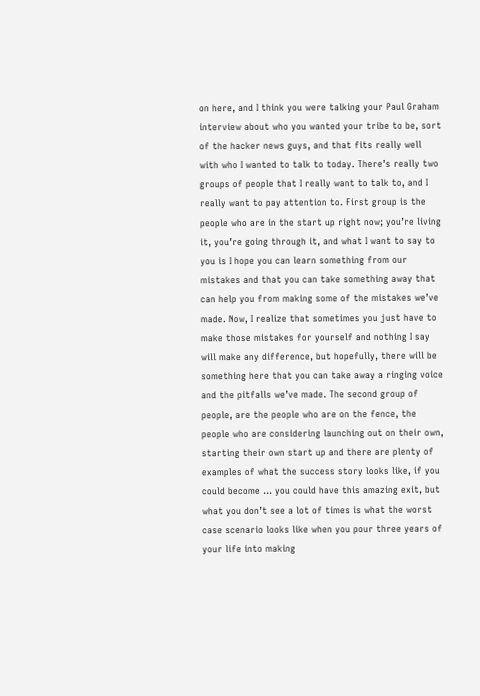on here, and I think you were talking your Paul Graham interview about who you wanted your tribe to be, sort of the hacker news guys, and that fits really well with who I wanted to talk to today. There’s really two groups of people that I really want to talk to, and I really want to pay attention to. First group is the people who are in the start up right now; you’re living it, you’re going through it, and what I want to say to you is I hope you can learn something from our mistakes and that you can take something away that can help you from making some of the mistakes we’ve made. Now, I realize that sometimes you just have to make those mistakes for yourself and nothing I say will make any difference, but hopefully, there will be something here that you can take away a ringing voice and the pitfalls we’ve made. The second group of people, are the people who are on the fence, the people who are considering launching out on their own, starting their own start up and there are plenty of examples of what the success story looks like, if you could become … you could have this amazing exit, but what you don’t see a lot of times is what the worst case scenario looks like when you pour three years of your life into making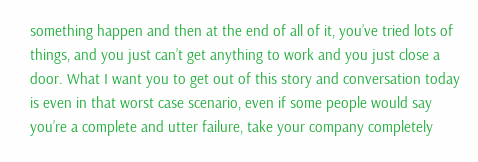something happen and then at the end of all of it, you’ve tried lots of things, and you just can’t get anything to work and you just close a door. What I want you to get out of this story and conversation today is even in that worst case scenario, even if some people would say you’re a complete and utter failure, take your company completely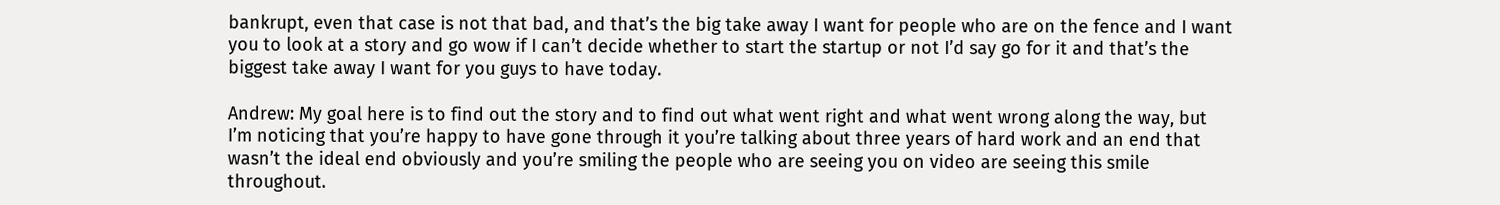bankrupt, even that case is not that bad, and that’s the big take away I want for people who are on the fence and I want you to look at a story and go wow if I can’t decide whether to start the startup or not I’d say go for it and that’s the biggest take away I want for you guys to have today.

Andrew: My goal here is to find out the story and to find out what went right and what went wrong along the way, but I’m noticing that you’re happy to have gone through it you’re talking about three years of hard work and an end that wasn’t the ideal end obviously and you’re smiling the people who are seeing you on video are seeing this smile throughout.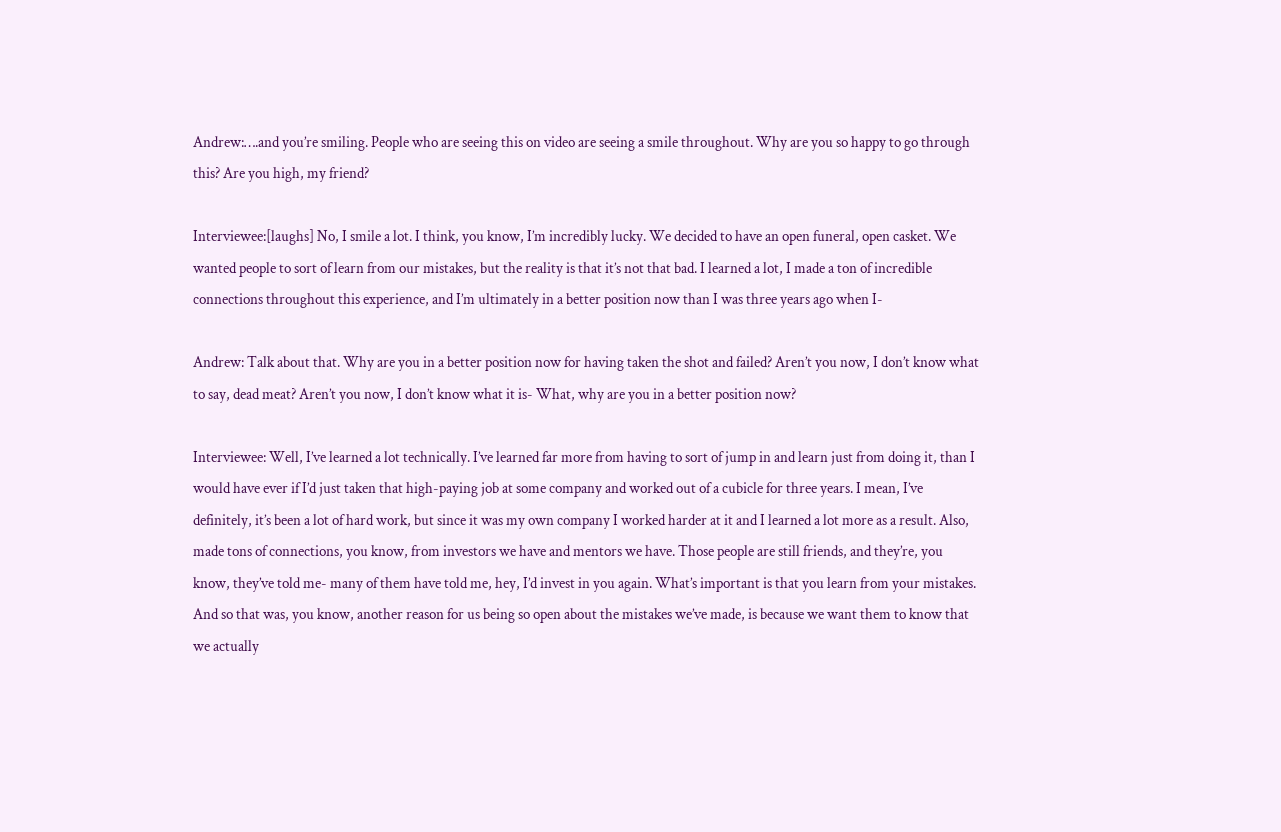Andrew:….and you’re smiling. People who are seeing this on video are seeing a smile throughout. Why are you so happy to go through this? Are you high, my friend?

Interviewee:[laughs] No, I smile a lot. I think, you know, I’m incredibly lucky. We decided to have an open funeral, open casket. We wanted people to sort of learn from our mistakes, but the reality is that it’s not that bad. I learned a lot, I made a ton of incredible connections throughout this experience, and I’m ultimately in a better position now than I was three years ago when I-

Andrew: Talk about that. Why are you in a better position now for having taken the shot and failed? Aren’t you now, I don’t know what to say, dead meat? Aren’t you now, I don’t know what it is- What, why are you in a better position now?

Interviewee: Well, I’ve learned a lot technically. I’ve learned far more from having to sort of jump in and learn just from doing it, than I would have ever if I’d just taken that high-paying job at some company and worked out of a cubicle for three years. I mean, I’ve definitely, it’s been a lot of hard work, but since it was my own company I worked harder at it and I learned a lot more as a result. Also, made tons of connections, you know, from investors we have and mentors we have. Those people are still friends, and they’re, you know, they’ve told me- many of them have told me, hey, I’d invest in you again. What’s important is that you learn from your mistakes. And so that was, you know, another reason for us being so open about the mistakes we’ve made, is because we want them to know that we actually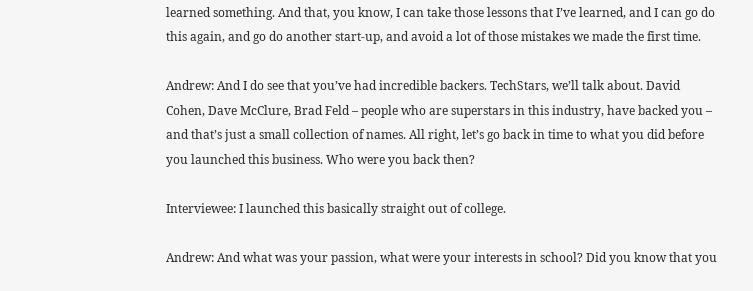learned something. And that, you know, I can take those lessons that I’ve learned, and I can go do this again, and go do another start-up, and avoid a lot of those mistakes we made the first time.

Andrew: And I do see that you’ve had incredible backers. TechStars, we’ll talk about. David Cohen, Dave McClure, Brad Feld – people who are superstars in this industry, have backed you – and that’s just a small collection of names. All right, let’s go back in time to what you did before you launched this business. Who were you back then?

Interviewee: I launched this basically straight out of college.

Andrew: And what was your passion, what were your interests in school? Did you know that you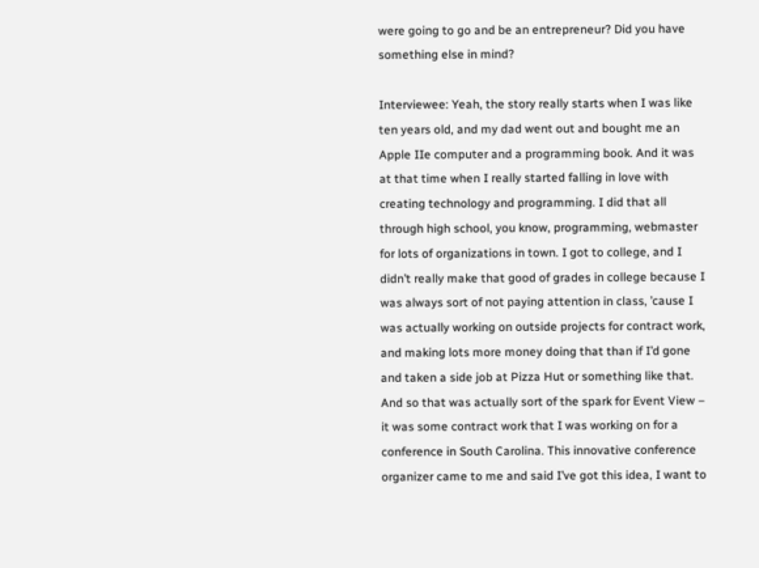were going to go and be an entrepreneur? Did you have something else in mind?

Interviewee: Yeah, the story really starts when I was like ten years old, and my dad went out and bought me an Apple IIe computer and a programming book. And it was at that time when I really started falling in love with creating technology and programming. I did that all through high school, you know, programming, webmaster for lots of organizations in town. I got to college, and I didn’t really make that good of grades in college because I was always sort of not paying attention in class, ’cause I was actually working on outside projects for contract work, and making lots more money doing that than if I’d gone and taken a side job at Pizza Hut or something like that. And so that was actually sort of the spark for Event View – it was some contract work that I was working on for a conference in South Carolina. This innovative conference organizer came to me and said I’ve got this idea, I want to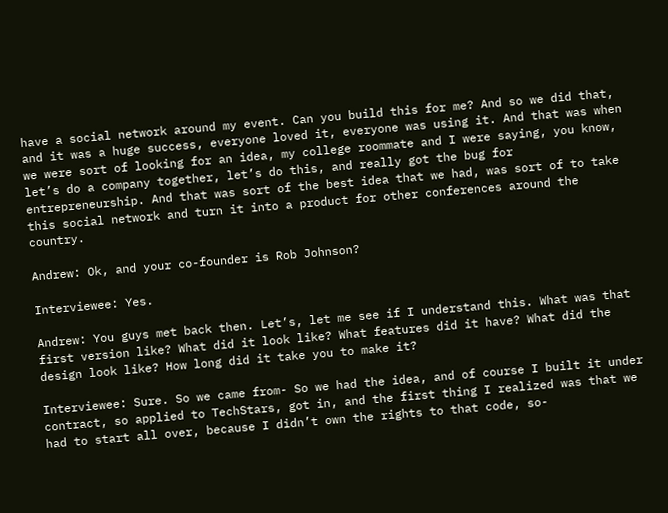have a social network around my event. Can you build this for me? And so we did that, and it was a huge success, everyone loved it, everyone was using it. And that was when we were sort of looking for an idea, my college roommate and I were saying, you know, let’s do a company together, let’s do this, and really got the bug for entrepreneurship. And that was sort of the best idea that we had, was sort of to take this social network and turn it into a product for other conferences around the country.

Andrew: Ok, and your co-founder is Rob Johnson?

Interviewee: Yes.

Andrew: You guys met back then. Let’s, let me see if I understand this. What was that first version like? What did it look like? What features did it have? What did the design look like? How long did it take you to make it?

Interviewee: Sure. So we came from- So we had the idea, and of course I built it under contract, so applied to TechStars, got in, and the first thing I realized was that we had to start all over, because I didn’t own the rights to that code, so-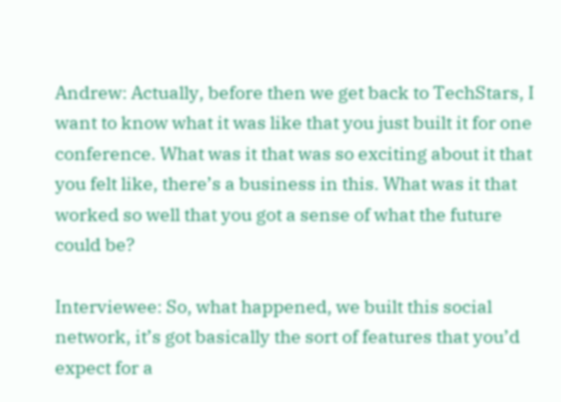Andrew: Actually, before then we get back to TechStars, I want to know what it was like that you just built it for one conference. What was it that was so exciting about it that you felt like, there’s a business in this. What was it that worked so well that you got a sense of what the future could be?

Interviewee: So, what happened, we built this social network, it’s got basically the sort of features that you’d expect for a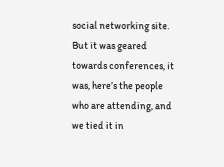social networking site. But it was geared towards conferences, it was, here’s the people who are attending, and we tied it in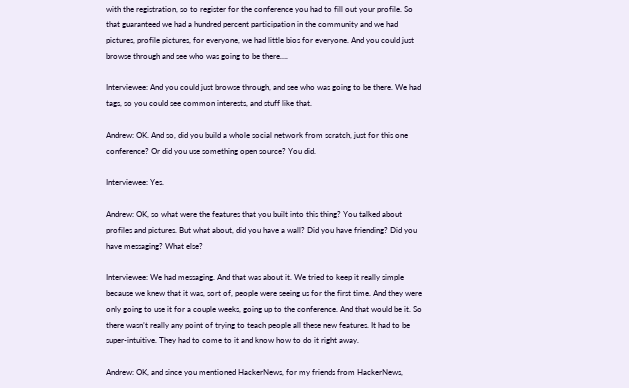with the registration, so to register for the conference you had to fill out your profile. So that guaranteed we had a hundred percent participation in the community and we had pictures, profile pictures, for everyone, we had little bios for everyone. And you could just browse through and see who was going to be there….

Interviewee: And you could just browse through, and see who was going to be there. We had tags, so you could see common interests, and stuff like that.

Andrew: OK. And so, did you build a whole social network from scratch, just for this one conference? Or did you use something open source? You did.

Interviewee: Yes.

Andrew: OK, so what were the features that you built into this thing? You talked about profiles and pictures. But what about, did you have a wall? Did you have friending? Did you have messaging? What else?

Interviewee: We had messaging. And that was about it. We tried to keep it really simple because we knew that it was, sort of, people were seeing us for the first time. And they were only going to use it for a couple weeks, going up to the conference. And that would be it. So there wasn’t really any point of trying to teach people all these new features. It had to be super-intuitive. They had to come to it and know how to do it right away.

Andrew: OK, and since you mentioned HackerNews, for my friends from HackerNews,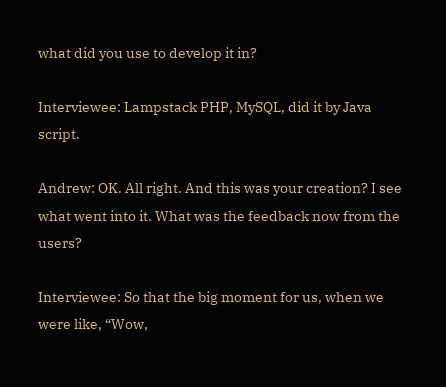what did you use to develop it in?

Interviewee: Lampstack PHP, MySQL, did it by Java script.

Andrew: OK. All right. And this was your creation? I see what went into it. What was the feedback now from the users?

Interviewee: So that the big moment for us, when we were like, “Wow,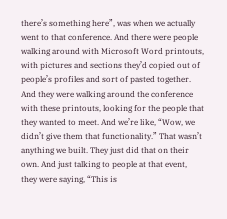there’s something here”, was when we actually went to that conference. And there were people walking around with Microsoft Word printouts, with pictures and sections they’d copied out of people’s profiles and sort of pasted together. And they were walking around the conference with these printouts, looking for the people that they wanted to meet. And we’re like, “Wow, we didn’t give them that functionality.” That wasn’t anything we built. They just did that on their own. And just talking to people at that event, they were saying, “This is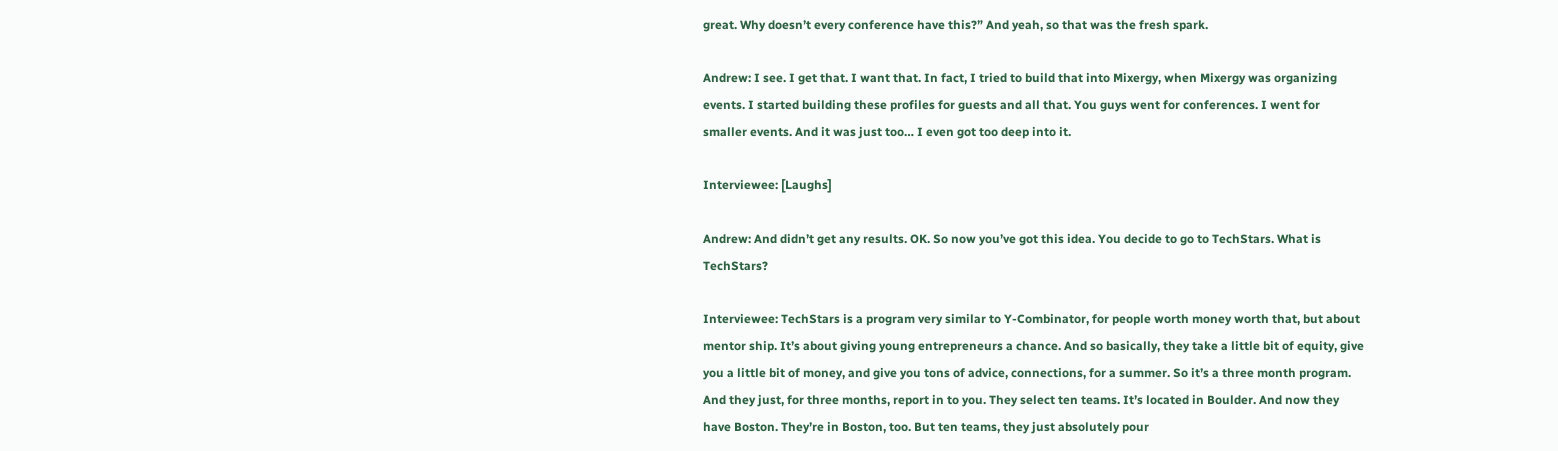great. Why doesn’t every conference have this?” And yeah, so that was the fresh spark.

Andrew: I see. I get that. I want that. In fact, I tried to build that into Mixergy, when Mixergy was organizing events. I started building these profiles for guests and all that. You guys went for conferences. I went for smaller events. And it was just too… I even got too deep into it.

Interviewee: [Laughs]

Andrew: And didn’t get any results. OK. So now you’ve got this idea. You decide to go to TechStars. What is TechStars?

Interviewee: TechStars is a program very similar to Y-Combinator, for people worth money worth that, but about mentor ship. It’s about giving young entrepreneurs a chance. And so basically, they take a little bit of equity, give you a little bit of money, and give you tons of advice, connections, for a summer. So it’s a three month program. And they just, for three months, report in to you. They select ten teams. It’s located in Boulder. And now they have Boston. They’re in Boston, too. But ten teams, they just absolutely pour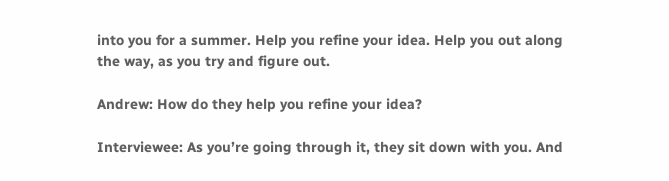into you for a summer. Help you refine your idea. Help you out along the way, as you try and figure out.

Andrew: How do they help you refine your idea?

Interviewee: As you’re going through it, they sit down with you. And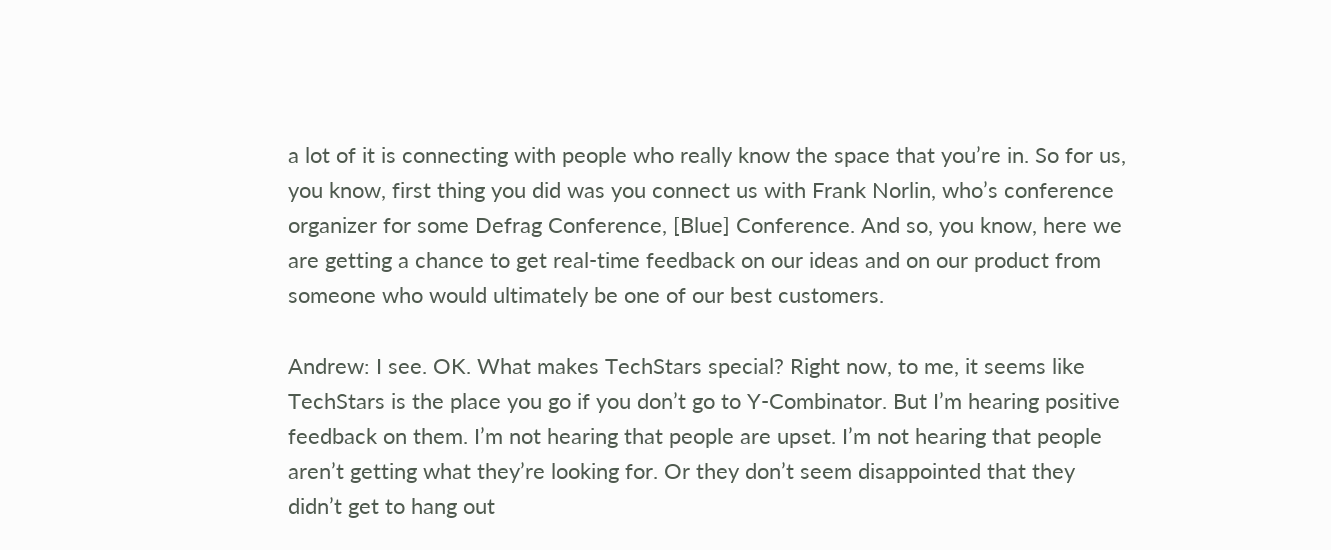a lot of it is connecting with people who really know the space that you’re in. So for us, you know, first thing you did was you connect us with Frank Norlin, who’s conference organizer for some Defrag Conference, [Blue] Conference. And so, you know, here we are getting a chance to get real-time feedback on our ideas and on our product from someone who would ultimately be one of our best customers.

Andrew: I see. OK. What makes TechStars special? Right now, to me, it seems like TechStars is the place you go if you don’t go to Y-Combinator. But I’m hearing positive feedback on them. I’m not hearing that people are upset. I’m not hearing that people aren’t getting what they’re looking for. Or they don’t seem disappointed that they didn’t get to hang out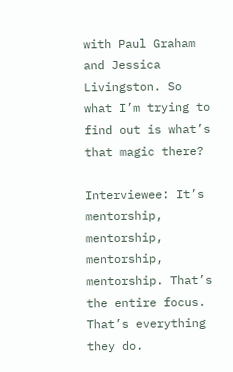with Paul Graham and Jessica Livingston. So what I’m trying to find out is what’s that magic there?

Interviewee: It’s mentorship, mentorship, mentorship, mentorship. That’s the entire focus. That’s everything they do.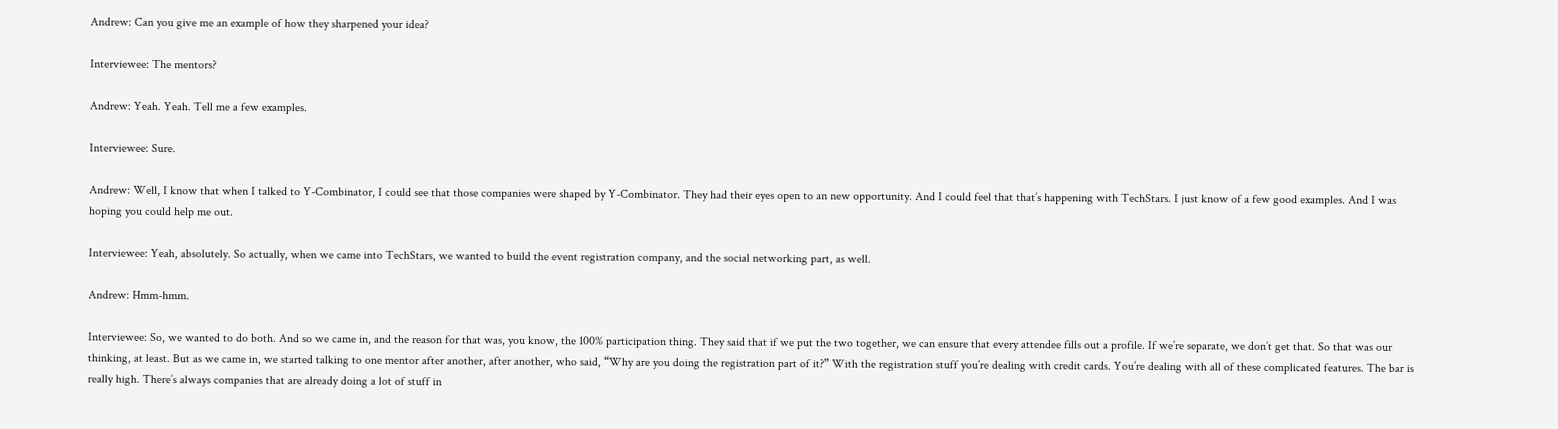Andrew: Can you give me an example of how they sharpened your idea?

Interviewee: The mentors?

Andrew: Yeah. Yeah. Tell me a few examples.

Interviewee: Sure.

Andrew: Well, I know that when I talked to Y-Combinator, I could see that those companies were shaped by Y-Combinator. They had their eyes open to an new opportunity. And I could feel that that’s happening with TechStars. I just know of a few good examples. And I was hoping you could help me out.

Interviewee: Yeah, absolutely. So actually, when we came into TechStars, we wanted to build the event registration company, and the social networking part, as well.

Andrew: Hmm-hmm.

Interviewee: So, we wanted to do both. And so we came in, and the reason for that was, you know, the 100% participation thing. They said that if we put the two together, we can ensure that every attendee fills out a profile. If we’re separate, we don’t get that. So that was our thinking, at least. But as we came in, we started talking to one mentor after another, after another, who said, “Why are you doing the registration part of it?” With the registration stuff you’re dealing with credit cards. You’re dealing with all of these complicated features. The bar is really high. There’s always companies that are already doing a lot of stuff in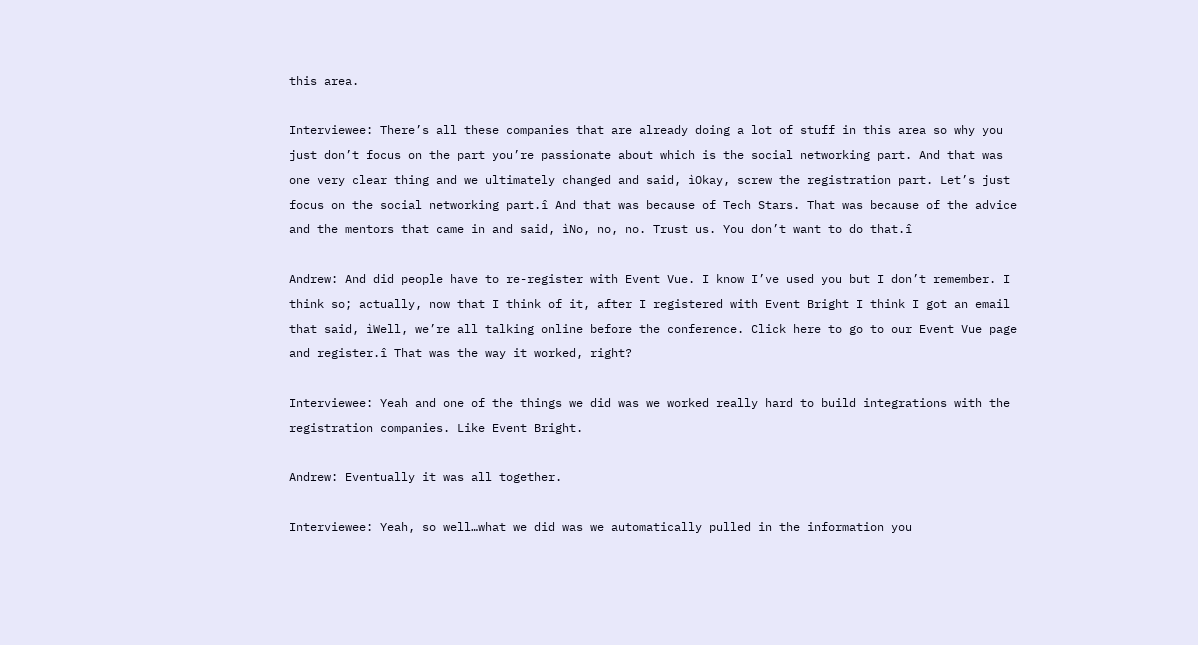this area.

Interviewee: There’s all these companies that are already doing a lot of stuff in this area so why you just don’t focus on the part you’re passionate about which is the social networking part. And that was one very clear thing and we ultimately changed and said, ìOkay, screw the registration part. Let’s just focus on the social networking part.î And that was because of Tech Stars. That was because of the advice and the mentors that came in and said, ìNo, no, no. Trust us. You don’t want to do that.î

Andrew: And did people have to re-register with Event Vue. I know I’ve used you but I don’t remember. I think so; actually, now that I think of it, after I registered with Event Bright I think I got an email that said, ìWell, we’re all talking online before the conference. Click here to go to our Event Vue page and register.î That was the way it worked, right?

Interviewee: Yeah and one of the things we did was we worked really hard to build integrations with the registration companies. Like Event Bright.

Andrew: Eventually it was all together.

Interviewee: Yeah, so well…what we did was we automatically pulled in the information you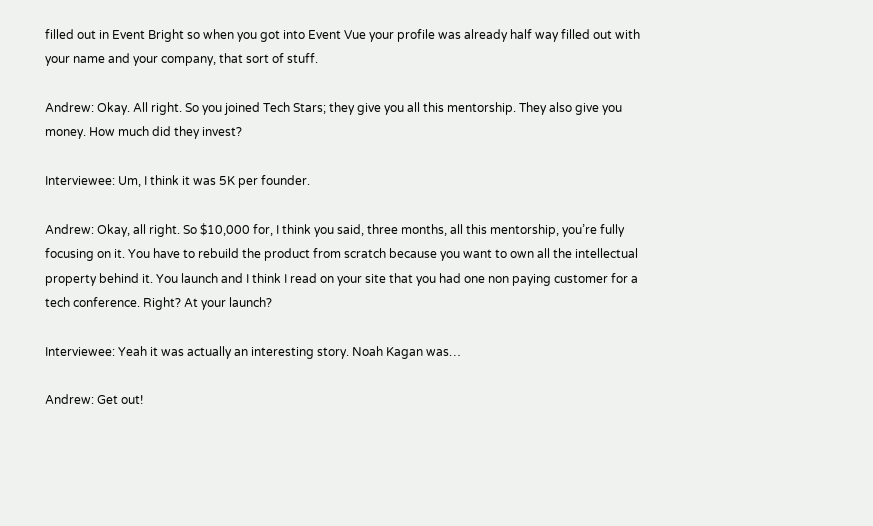filled out in Event Bright so when you got into Event Vue your profile was already half way filled out with your name and your company, that sort of stuff.

Andrew: Okay. All right. So you joined Tech Stars; they give you all this mentorship. They also give you money. How much did they invest?

Interviewee: Um, I think it was 5K per founder.

Andrew: Okay, all right. So $10,000 for, I think you said, three months, all this mentorship, you’re fully focusing on it. You have to rebuild the product from scratch because you want to own all the intellectual property behind it. You launch and I think I read on your site that you had one non paying customer for a tech conference. Right? At your launch?

Interviewee: Yeah it was actually an interesting story. Noah Kagan was…

Andrew: Get out!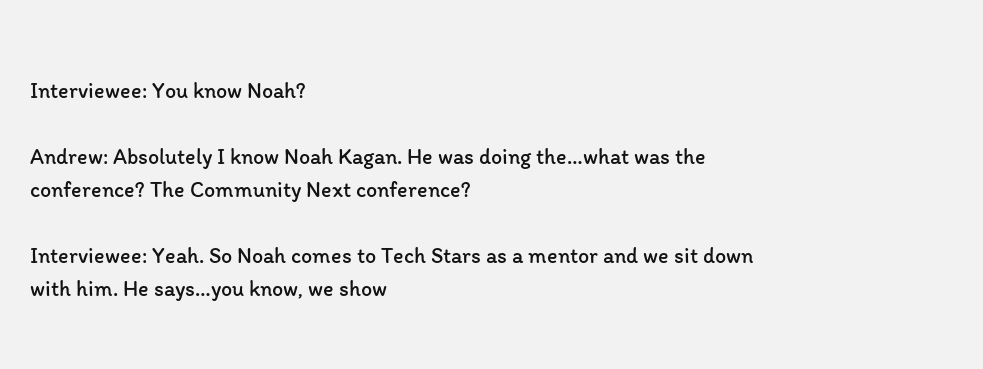Interviewee: You know Noah?

Andrew: Absolutely I know Noah Kagan. He was doing the…what was the conference? The Community Next conference?

Interviewee: Yeah. So Noah comes to Tech Stars as a mentor and we sit down with him. He says…you know, we show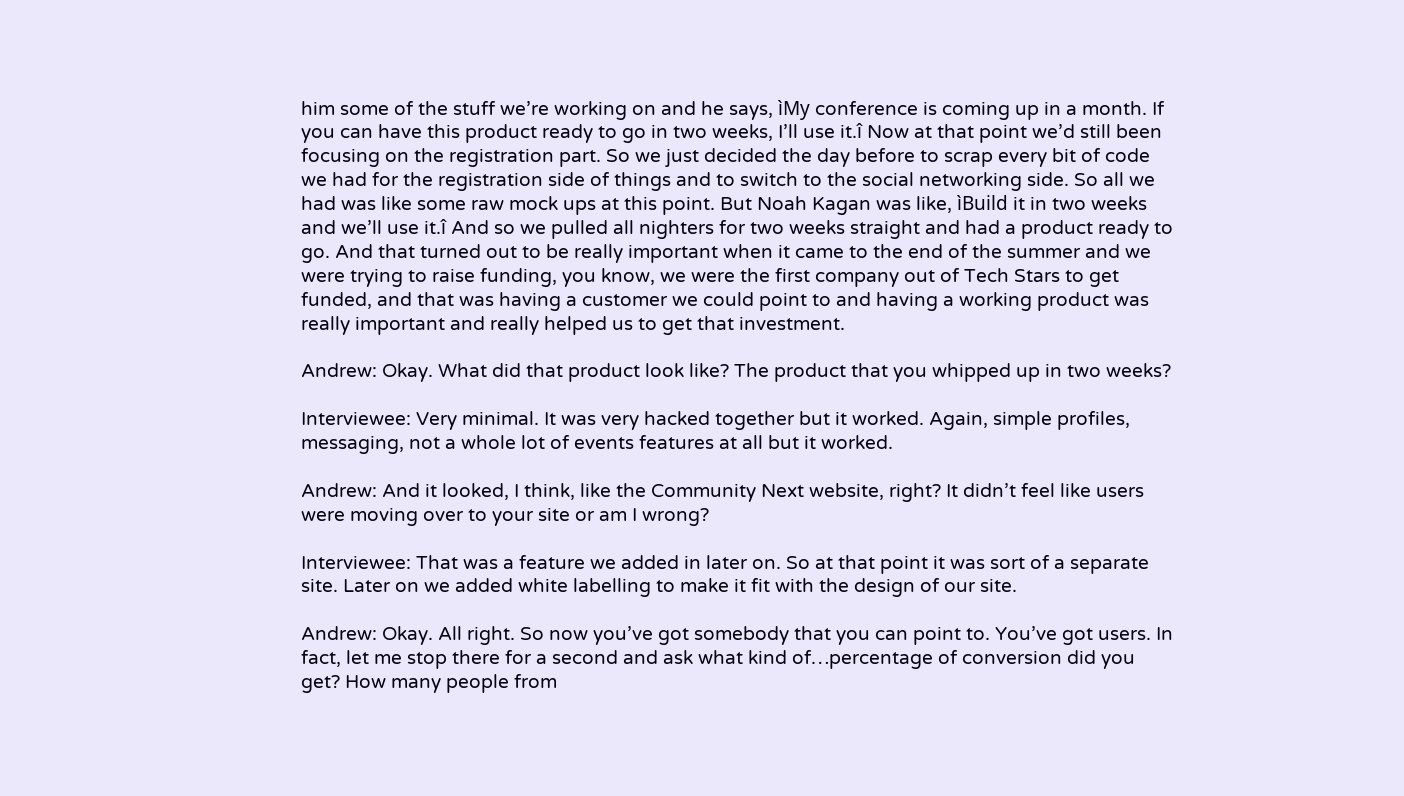him some of the stuff we’re working on and he says, ìMy conference is coming up in a month. If you can have this product ready to go in two weeks, I’ll use it.î Now at that point we’d still been focusing on the registration part. So we just decided the day before to scrap every bit of code we had for the registration side of things and to switch to the social networking side. So all we had was like some raw mock ups at this point. But Noah Kagan was like, ìBuild it in two weeks and we’ll use it.î And so we pulled all nighters for two weeks straight and had a product ready to go. And that turned out to be really important when it came to the end of the summer and we were trying to raise funding, you know, we were the first company out of Tech Stars to get funded, and that was having a customer we could point to and having a working product was really important and really helped us to get that investment.

Andrew: Okay. What did that product look like? The product that you whipped up in two weeks?

Interviewee: Very minimal. It was very hacked together but it worked. Again, simple profiles, messaging, not a whole lot of events features at all but it worked.

Andrew: And it looked, I think, like the Community Next website, right? It didn’t feel like users were moving over to your site or am I wrong?

Interviewee: That was a feature we added in later on. So at that point it was sort of a separate site. Later on we added white labelling to make it fit with the design of our site.

Andrew: Okay. All right. So now you’ve got somebody that you can point to. You’ve got users. In fact, let me stop there for a second and ask what kind of…percentage of conversion did you get? How many people from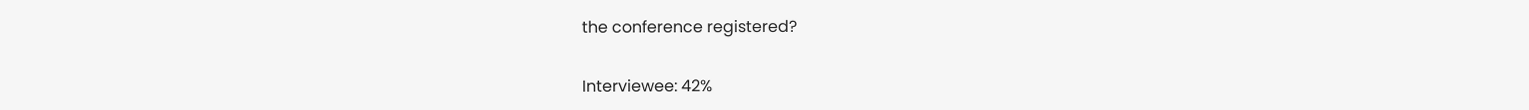the conference registered?

Interviewee: 42%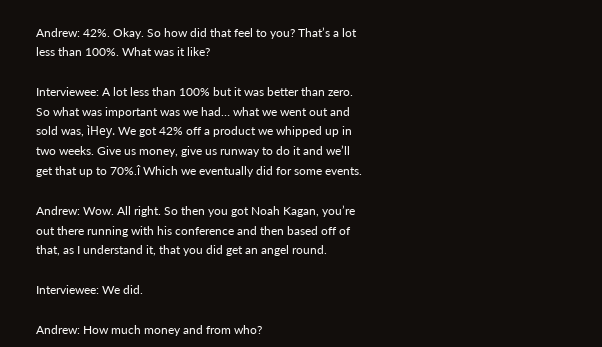Andrew: 42%. Okay. So how did that feel to you? That’s a lot less than 100%. What was it like?

Interviewee: A lot less than 100% but it was better than zero. So what was important was we had… what we went out and sold was, ìHey. We got 42% off a product we whipped up in two weeks. Give us money, give us runway to do it and we’ll get that up to 70%.î Which we eventually did for some events.

Andrew: Wow. All right. So then you got Noah Kagan, you’re out there running with his conference and then based off of that, as I understand it, that you did get an angel round.

Interviewee: We did.

Andrew: How much money and from who?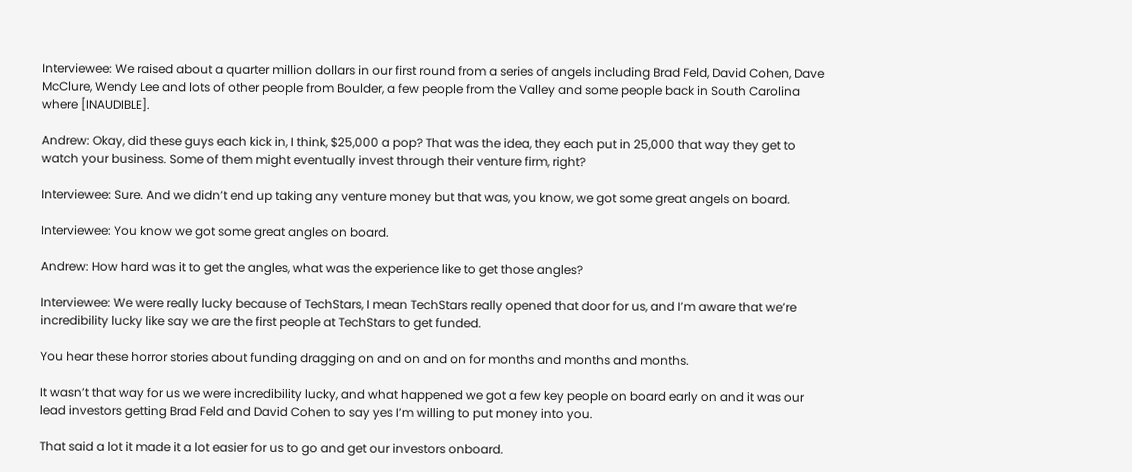Interviewee: We raised about a quarter million dollars in our first round from a series of angels including Brad Feld, David Cohen, Dave McClure, Wendy Lee and lots of other people from Boulder, a few people from the Valley and some people back in South Carolina where [INAUDIBLE].

Andrew: Okay, did these guys each kick in, I think, $25,000 a pop? That was the idea, they each put in 25,000 that way they get to watch your business. Some of them might eventually invest through their venture firm, right?

Interviewee: Sure. And we didn’t end up taking any venture money but that was, you know, we got some great angels on board.

Interviewee: You know we got some great angles on board.

Andrew: How hard was it to get the angles, what was the experience like to get those angles?

Interviewee: We were really lucky because of TechStars, I mean TechStars really opened that door for us, and I’m aware that we’re incredibility lucky like say we are the first people at TechStars to get funded.

You hear these horror stories about funding dragging on and on and on for months and months and months.

It wasn’t that way for us we were incredibility lucky, and what happened we got a few key people on board early on and it was our lead investors getting Brad Feld and David Cohen to say yes I’m willing to put money into you.

That said a lot it made it a lot easier for us to go and get our investors onboard.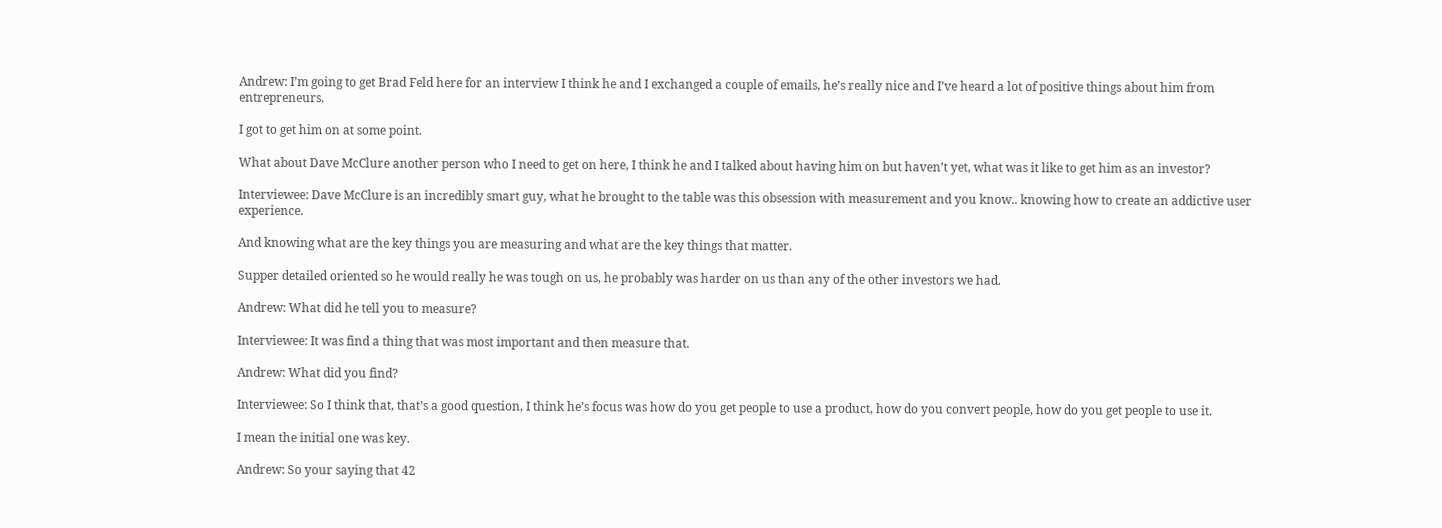Andrew: I’m going to get Brad Feld here for an interview I think he and I exchanged a couple of emails, he’s really nice and I’ve heard a lot of positive things about him from entrepreneurs.

I got to get him on at some point.

What about Dave McClure another person who I need to get on here, I think he and I talked about having him on but haven’t yet, what was it like to get him as an investor?

Interviewee: Dave McClure is an incredibly smart guy, what he brought to the table was this obsession with measurement and you know.. knowing how to create an addictive user experience.

And knowing what are the key things you are measuring and what are the key things that matter.

Supper detailed oriented so he would really he was tough on us, he probably was harder on us than any of the other investors we had.

Andrew: What did he tell you to measure?

Interviewee: It was find a thing that was most important and then measure that.

Andrew: What did you find?

Interviewee: So I think that, that’s a good question, I think he’s focus was how do you get people to use a product, how do you convert people, how do you get people to use it.

I mean the initial one was key.

Andrew: So your saying that 42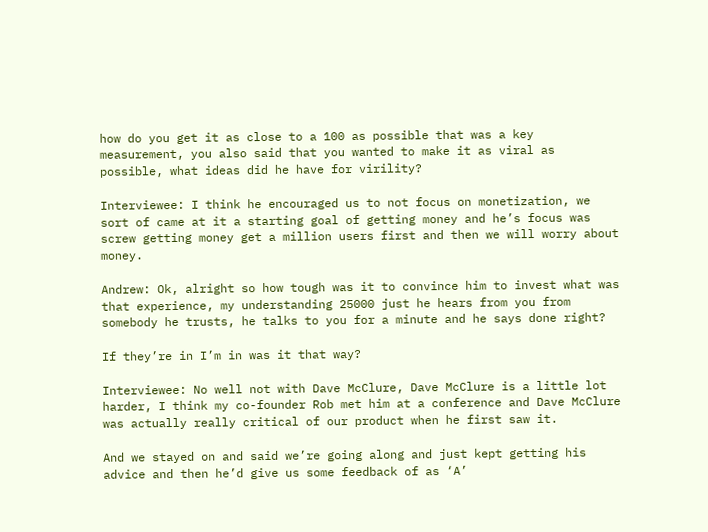how do you get it as close to a 100 as possible that was a key measurement, you also said that you wanted to make it as viral as possible, what ideas did he have for virility?

Interviewee: I think he encouraged us to not focus on monetization, we sort of came at it a starting goal of getting money and he’s focus was screw getting money get a million users first and then we will worry about money.

Andrew: Ok, alright so how tough was it to convince him to invest what was that experience, my understanding 25000 just he hears from you from somebody he trusts, he talks to you for a minute and he says done right?

If they’re in I’m in was it that way?

Interviewee: No well not with Dave McClure, Dave McClure is a little lot harder, I think my co-founder Rob met him at a conference and Dave McClure was actually really critical of our product when he first saw it.

And we stayed on and said we’re going along and just kept getting his advice and then he’d give us some feedback of as ‘A’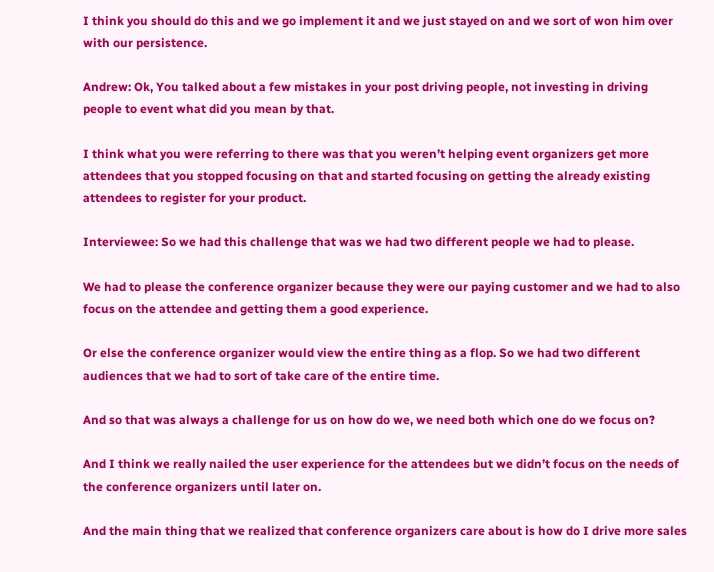I think you should do this and we go implement it and we just stayed on and we sort of won him over with our persistence.

Andrew: Ok, You talked about a few mistakes in your post driving people, not investing in driving people to event what did you mean by that.

I think what you were referring to there was that you weren’t helping event organizers get more attendees that you stopped focusing on that and started focusing on getting the already existing attendees to register for your product.

Interviewee: So we had this challenge that was we had two different people we had to please.

We had to please the conference organizer because they were our paying customer and we had to also focus on the attendee and getting them a good experience.

Or else the conference organizer would view the entire thing as a flop. So we had two different audiences that we had to sort of take care of the entire time.

And so that was always a challenge for us on how do we, we need both which one do we focus on?

And I think we really nailed the user experience for the attendees but we didn’t focus on the needs of the conference organizers until later on.

And the main thing that we realized that conference organizers care about is how do I drive more sales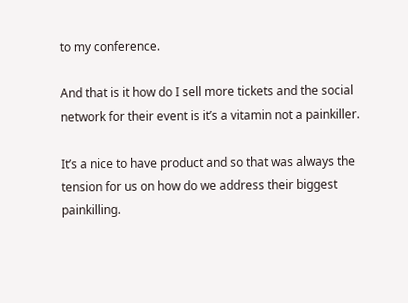to my conference.

And that is it how do I sell more tickets and the social network for their event is it’s a vitamin not a painkiller.

It’s a nice to have product and so that was always the tension for us on how do we address their biggest painkilling.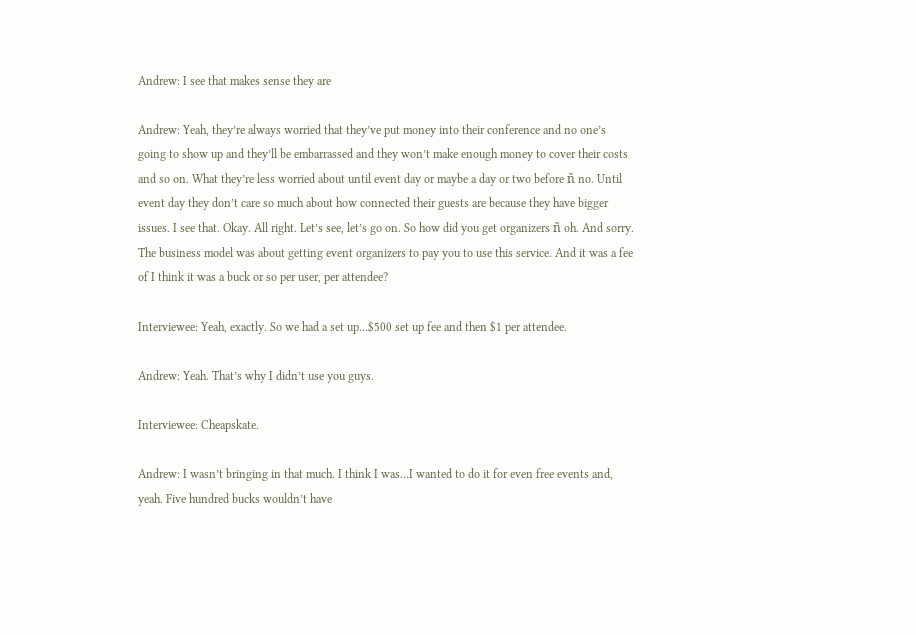Andrew: I see that makes sense they are

Andrew: Yeah, they’re always worried that they’ve put money into their conference and no one’s going to show up and they’ll be embarrassed and they won’t make enough money to cover their costs and so on. What they’re less worried about until event day or maybe a day or two before ñ no. Until event day they don’t care so much about how connected their guests are because they have bigger issues. I see that. Okay. All right. Let’s see, let’s go on. So how did you get organizers ñ oh. And sorry. The business model was about getting event organizers to pay you to use this service. And it was a fee of I think it was a buck or so per user, per attendee?

Interviewee: Yeah, exactly. So we had a set up…$500 set up fee and then $1 per attendee.

Andrew: Yeah. That’s why I didn’t use you guys.

Interviewee: Cheapskate.

Andrew: I wasn’t bringing in that much. I think I was…I wanted to do it for even free events and, yeah. Five hundred bucks wouldn’t have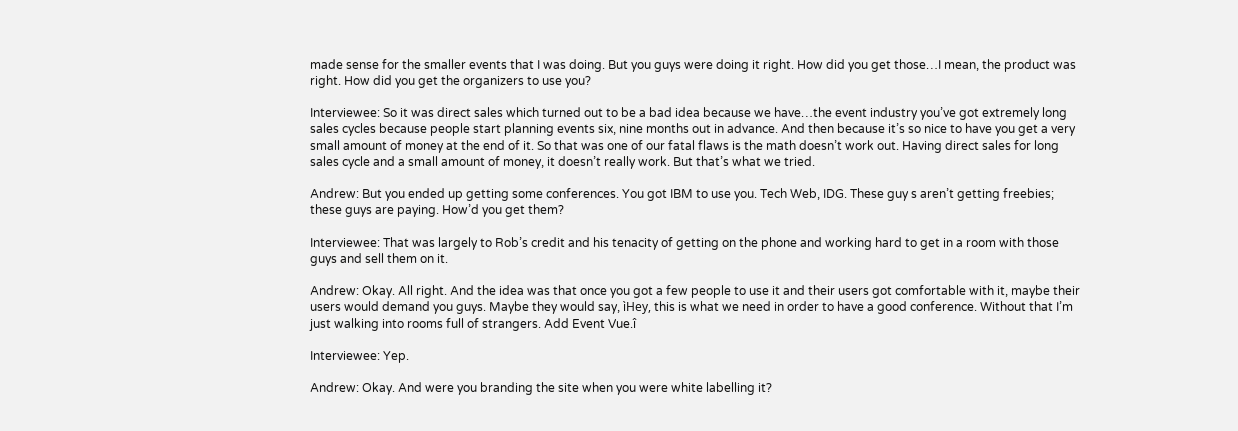made sense for the smaller events that I was doing. But you guys were doing it right. How did you get those…I mean, the product was right. How did you get the organizers to use you?

Interviewee: So it was direct sales which turned out to be a bad idea because we have…the event industry you’ve got extremely long sales cycles because people start planning events six, nine months out in advance. And then because it’s so nice to have you get a very small amount of money at the end of it. So that was one of our fatal flaws is the math doesn’t work out. Having direct sales for long sales cycle and a small amount of money, it doesn’t really work. But that’s what we tried.

Andrew: But you ended up getting some conferences. You got IBM to use you. Tech Web, IDG. These guy s aren’t getting freebies; these guys are paying. How’d you get them?

Interviewee: That was largely to Rob’s credit and his tenacity of getting on the phone and working hard to get in a room with those guys and sell them on it.

Andrew: Okay. All right. And the idea was that once you got a few people to use it and their users got comfortable with it, maybe their users would demand you guys. Maybe they would say, ìHey, this is what we need in order to have a good conference. Without that I’m just walking into rooms full of strangers. Add Event Vue.î

Interviewee: Yep.

Andrew: Okay. And were you branding the site when you were white labelling it?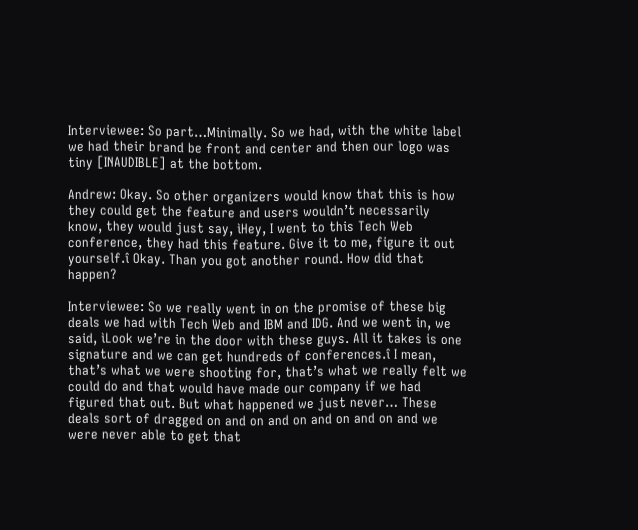Interviewee: So part…Minimally. So we had, with the white label we had their brand be front and center and then our logo was tiny [INAUDIBLE] at the bottom.

Andrew: Okay. So other organizers would know that this is how they could get the feature and users wouldn’t necessarily know, they would just say, ìHey, I went to this Tech Web conference, they had this feature. Give it to me, figure it out yourself.î Okay. Than you got another round. How did that happen?

Interviewee: So we really went in on the promise of these big deals we had with Tech Web and IBM and IDG. And we went in, we said, ìLook we’re in the door with these guys. All it takes is one signature and we can get hundreds of conferences.î I mean, that’s what we were shooting for, that’s what we really felt we could do and that would have made our company if we had figured that out. But what happened we just never… These deals sort of dragged on and on and on and on and on and we were never able to get that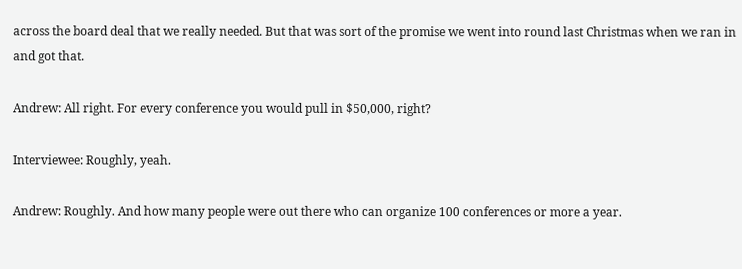across the board deal that we really needed. But that was sort of the promise we went into round last Christmas when we ran in and got that.

Andrew: All right. For every conference you would pull in $50,000, right?

Interviewee: Roughly, yeah.

Andrew: Roughly. And how many people were out there who can organize 100 conferences or more a year.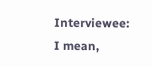Interviewee: I mean,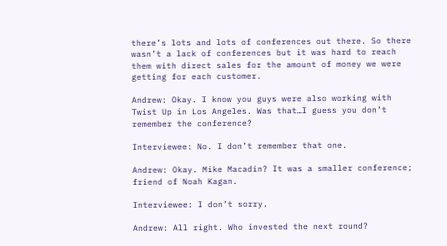there’s lots and lots of conferences out there. So there wasn’t a lack of conferences but it was hard to reach them with direct sales for the amount of money we were getting for each customer.

Andrew: Okay. I know you guys were also working with Twist Up in Los Angeles. Was that…I guess you don’t remember the conference?

Interviewee: No. I don’t remember that one.

Andrew: Okay. Mike Macadin? It was a smaller conference; friend of Noah Kagan.

Interviewee: I don’t sorry.

Andrew: All right. Who invested the next round?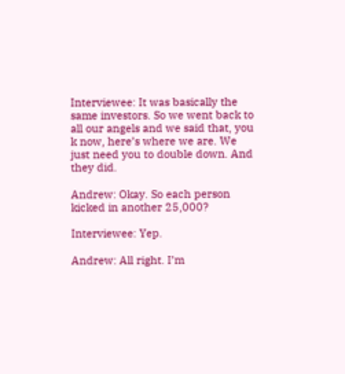Interviewee: It was basically the same investors. So we went back to all our angels and we said that, you k now, here’s where we are. We just need you to double down. And they did.

Andrew: Okay. So each person kicked in another 25,000?

Interviewee: Yep.

Andrew: All right. I’m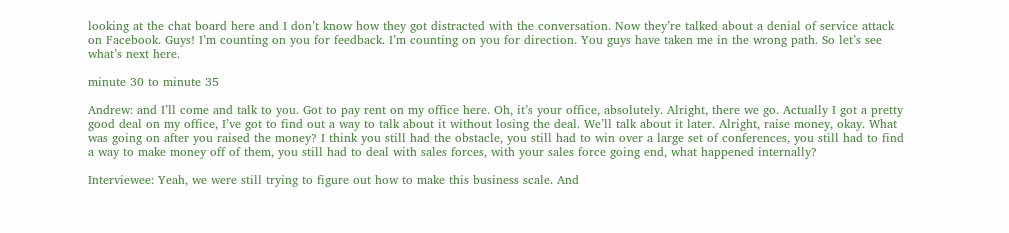looking at the chat board here and I don’t know how they got distracted with the conversation. Now they’re talked about a denial of service attack on Facebook. Guys! I’m counting on you for feedback. I’m counting on you for direction. You guys have taken me in the wrong path. So let’s see what’s next here.

minute 30 to minute 35

Andrew: and I’ll come and talk to you. Got to pay rent on my office here. Oh, it’s your office, absolutely. Alright, there we go. Actually I got a pretty good deal on my office, I’ve got to find out a way to talk about it without losing the deal. We’ll talk about it later. Alright, raise money, okay. What was going on after you raised the money? I think you still had the obstacle, you still had to win over a large set of conferences, you still had to find a way to make money off of them, you still had to deal with sales forces, with your sales force going end, what happened internally?

Interviewee: Yeah, we were still trying to figure out how to make this business scale. And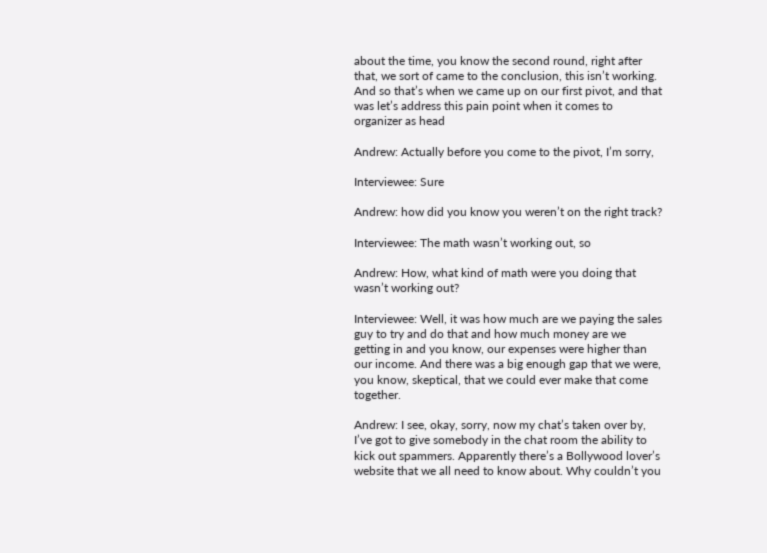about the time, you know the second round, right after that, we sort of came to the conclusion, this isn’t working. And so that’s when we came up on our first pivot, and that was let’s address this pain point when it comes to organizer as head

Andrew: Actually before you come to the pivot, I’m sorry,

Interviewee: Sure

Andrew: how did you know you weren’t on the right track?

Interviewee: The math wasn’t working out, so

Andrew: How, what kind of math were you doing that wasn’t working out?

Interviewee: Well, it was how much are we paying the sales guy to try and do that and how much money are we getting in and you know, our expenses were higher than our income. And there was a big enough gap that we were, you know, skeptical, that we could ever make that come together.

Andrew: I see, okay, sorry, now my chat’s taken over by, I’ve got to give somebody in the chat room the ability to kick out spammers. Apparently there’s a Bollywood lover’s website that we all need to know about. Why couldn’t you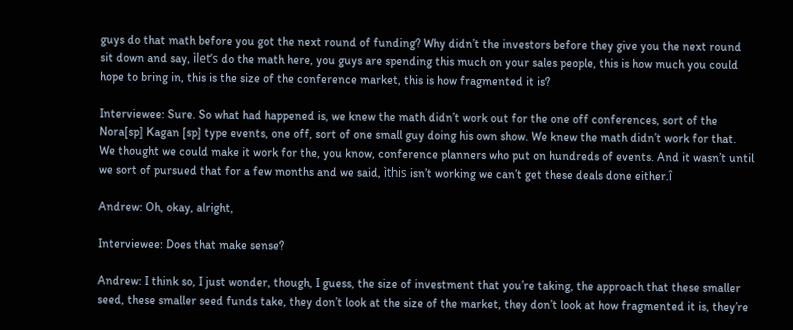guys do that math before you got the next round of funding? Why didn’t the investors before they give you the next round sit down and say, ìlet’s do the math here, you guys are spending this much on your sales people, this is how much you could hope to bring in, this is the size of the conference market, this is how fragmented it is?

Interviewee: Sure. So what had happened is, we knew the math didn’t work out for the one off conferences, sort of the Nora[sp] Kagan [sp] type events, one off, sort of one small guy doing his own show. We knew the math didn’t work for that. We thought we could make it work for the, you know, conference planners who put on hundreds of events. And it wasn’t until we sort of pursued that for a few months and we said, ìthis isn’t working we can’t get these deals done either.î

Andrew: Oh, okay, alright,

Interviewee: Does that make sense?

Andrew: I think so, I just wonder, though, I guess, the size of investment that you’re taking, the approach that these smaller seed, these smaller seed funds take, they don’t look at the size of the market, they don’t look at how fragmented it is, they’re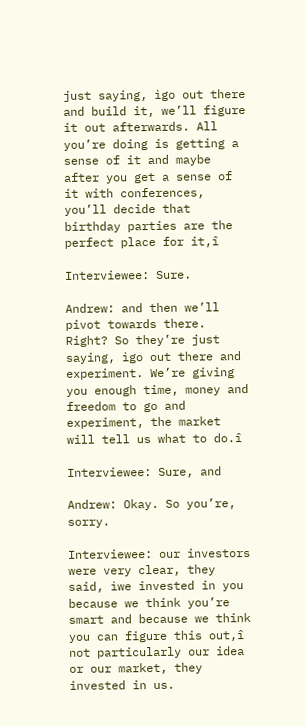just saying, ìgo out there and build it, we’ll figure it out afterwards. All you’re doing is getting a sense of it and maybe after you get a sense of it with conferences, you’ll decide that birthday parties are the perfect place for it,î

Interviewee: Sure.

Andrew: and then we’ll pivot towards there. Right? So they’re just saying, ìgo out there and experiment. We’re giving you enough time, money and freedom to go and experiment, the market will tell us what to do.î

Interviewee: Sure, and

Andrew: Okay. So you’re, sorry.

Interviewee: our investors were very clear, they said, ìwe invested in you because we think you’re smart and because we think you can figure this out,î not particularly our idea or our market, they invested in us.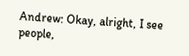Andrew: Okay, alright, I see people,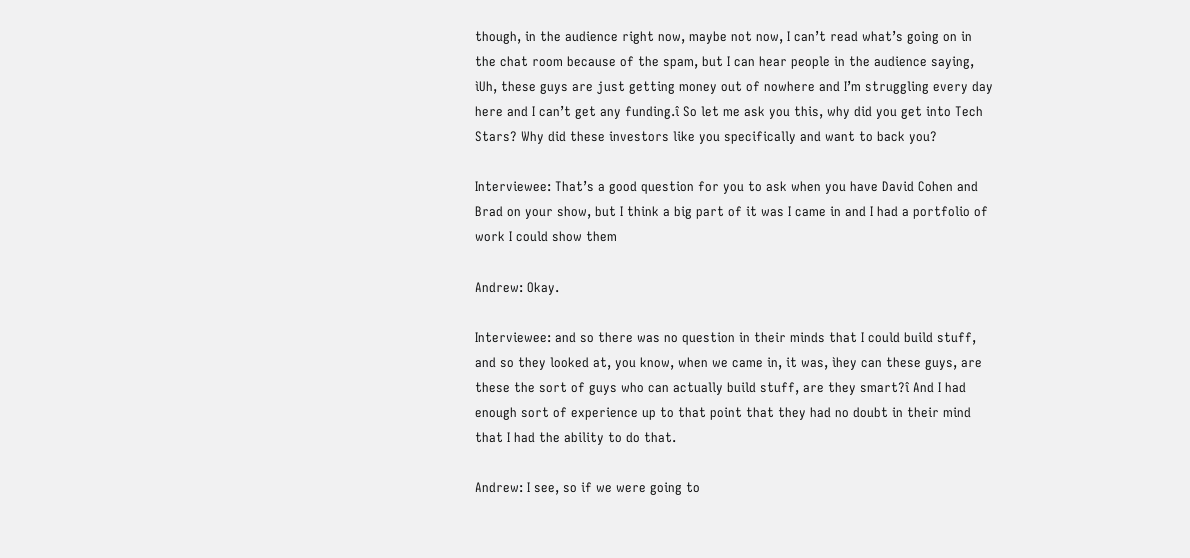though, in the audience right now, maybe not now, I can’t read what’s going on in the chat room because of the spam, but I can hear people in the audience saying, ìUh, these guys are just getting money out of nowhere and I’m struggling every day here and I can’t get any funding.î So let me ask you this, why did you get into Tech Stars? Why did these investors like you specifically and want to back you?

Interviewee: That’s a good question for you to ask when you have David Cohen and Brad on your show, but I think a big part of it was I came in and I had a portfolio of work I could show them

Andrew: Okay.

Interviewee: and so there was no question in their minds that I could build stuff, and so they looked at, you know, when we came in, it was, ìhey can these guys, are these the sort of guys who can actually build stuff, are they smart?î And I had enough sort of experience up to that point that they had no doubt in their mind that I had the ability to do that.

Andrew: I see, so if we were going to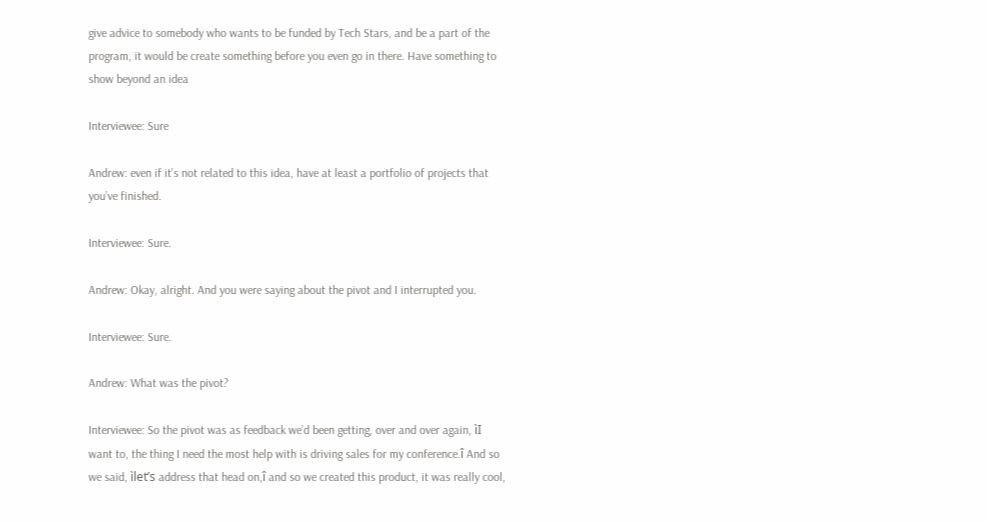give advice to somebody who wants to be funded by Tech Stars, and be a part of the program, it would be create something before you even go in there. Have something to show beyond an idea

Interviewee: Sure

Andrew: even if it’s not related to this idea, have at least a portfolio of projects that you’ve finished.

Interviewee: Sure.

Andrew: Okay, alright. And you were saying about the pivot and I interrupted you.

Interviewee: Sure.

Andrew: What was the pivot?

Interviewee: So the pivot was as feedback we’d been getting, over and over again, ìI want to, the thing I need the most help with is driving sales for my conference.î And so we said, ìlet’s address that head on,î and so we created this product, it was really cool,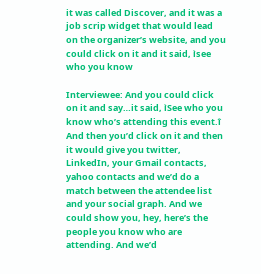it was called Discover, and it was a job scrip widget that would lead on the organizer’s website, and you could click on it and it said, ìsee who you know

Interviewee: And you could click on it and say…it said, ìSee who you know who’s attending this event.î And then you’d click on it and then it would give you twitter, LinkedIn, your Gmail contacts, yahoo contacts and we’d do a match between the attendee list and your social graph. And we could show you, hey, here’s the people you know who are attending. And we’d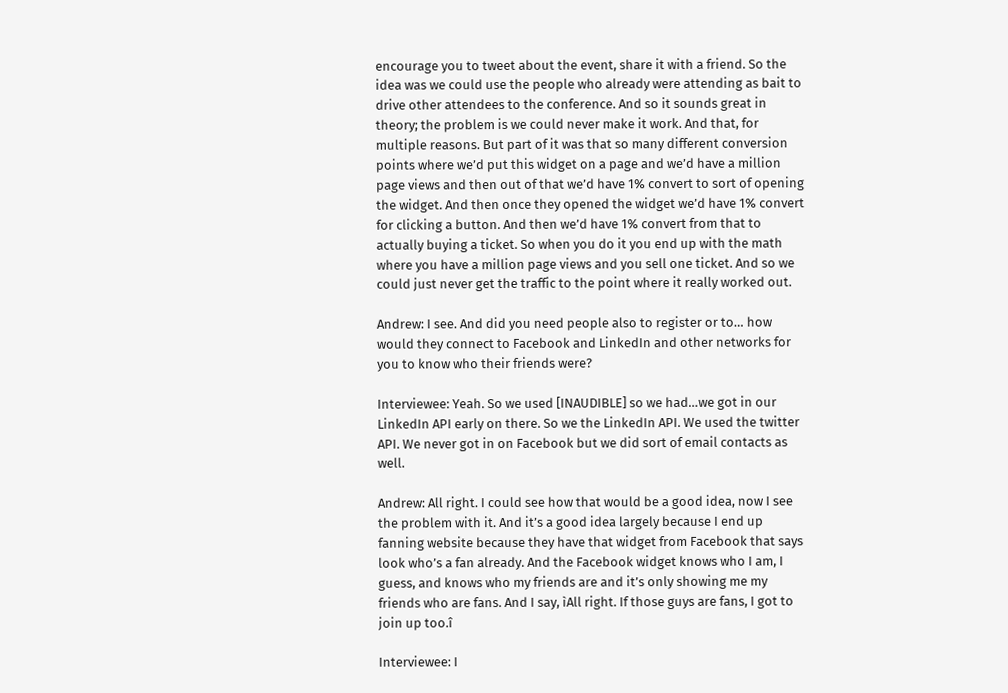encourage you to tweet about the event, share it with a friend. So the idea was we could use the people who already were attending as bait to drive other attendees to the conference. And so it sounds great in theory; the problem is we could never make it work. And that, for multiple reasons. But part of it was that so many different conversion points where we’d put this widget on a page and we’d have a million page views and then out of that we’d have 1% convert to sort of opening the widget. And then once they opened the widget we’d have 1% convert for clicking a button. And then we’d have 1% convert from that to actually buying a ticket. So when you do it you end up with the math where you have a million page views and you sell one ticket. And so we could just never get the traffic to the point where it really worked out.

Andrew: I see. And did you need people also to register or to… how would they connect to Facebook and LinkedIn and other networks for you to know who their friends were?

Interviewee: Yeah. So we used [INAUDIBLE] so we had…we got in our LinkedIn API early on there. So we the LinkedIn API. We used the twitter API. We never got in on Facebook but we did sort of email contacts as well.

Andrew: All right. I could see how that would be a good idea, now I see the problem with it. And it’s a good idea largely because I end up fanning website because they have that widget from Facebook that says look who’s a fan already. And the Facebook widget knows who I am, I guess, and knows who my friends are and it’s only showing me my friends who are fans. And I say, ìAll right. If those guys are fans, I got to join up too.î

Interviewee: I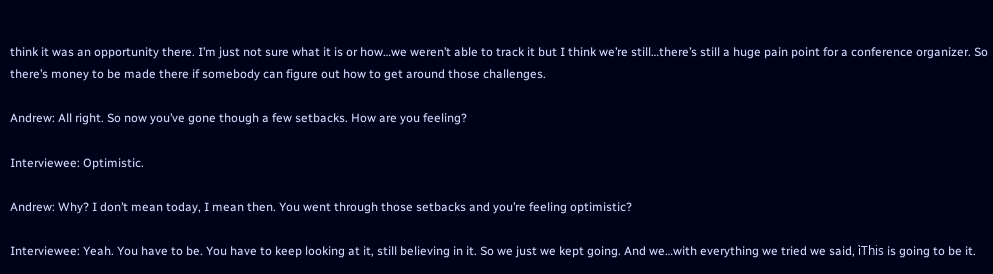think it was an opportunity there. I’m just not sure what it is or how…we weren’t able to track it but I think we’re still…there’s still a huge pain point for a conference organizer. So there’s money to be made there if somebody can figure out how to get around those challenges.

Andrew: All right. So now you’ve gone though a few setbacks. How are you feeling?

Interviewee: Optimistic.

Andrew: Why? I don’t mean today, I mean then. You went through those setbacks and you’re feeling optimistic?

Interviewee: Yeah. You have to be. You have to keep looking at it, still believing in it. So we just we kept going. And we…with everything we tried we said, ìThis is going to be it.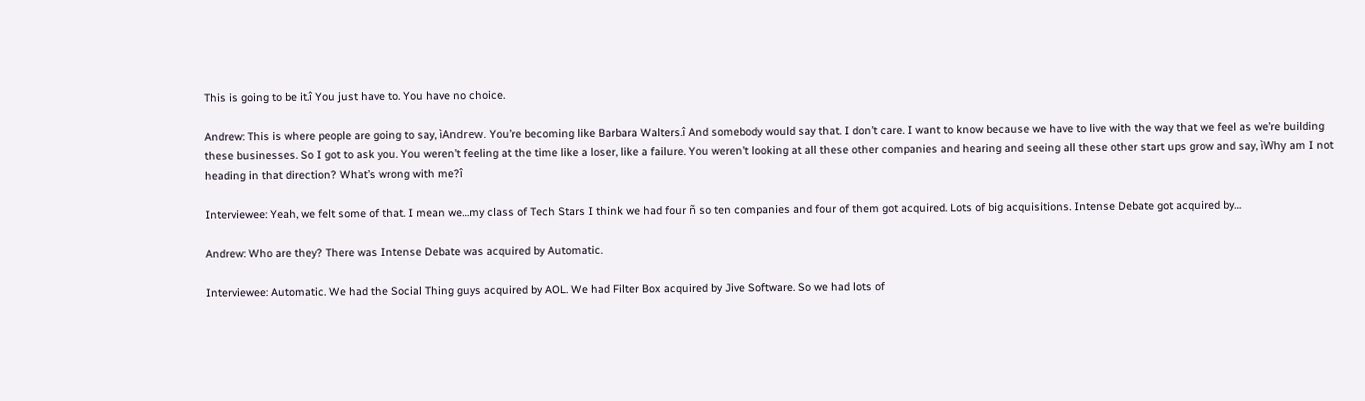This is going to be it.î You just have to. You have no choice.

Andrew: This is where people are going to say, ìAndrew. You’re becoming like Barbara Walters.î And somebody would say that. I don’t care. I want to know because we have to live with the way that we feel as we’re building these businesses. So I got to ask you. You weren’t feeling at the time like a loser, like a failure. You weren’t looking at all these other companies and hearing and seeing all these other start ups grow and say, ìWhy am I not heading in that direction? What’s wrong with me?î

Interviewee: Yeah, we felt some of that. I mean we…my class of Tech Stars I think we had four ñ so ten companies and four of them got acquired. Lots of big acquisitions. Intense Debate got acquired by…

Andrew: Who are they? There was Intense Debate was acquired by Automatic.

Interviewee: Automatic. We had the Social Thing guys acquired by AOL. We had Filter Box acquired by Jive Software. So we had lots of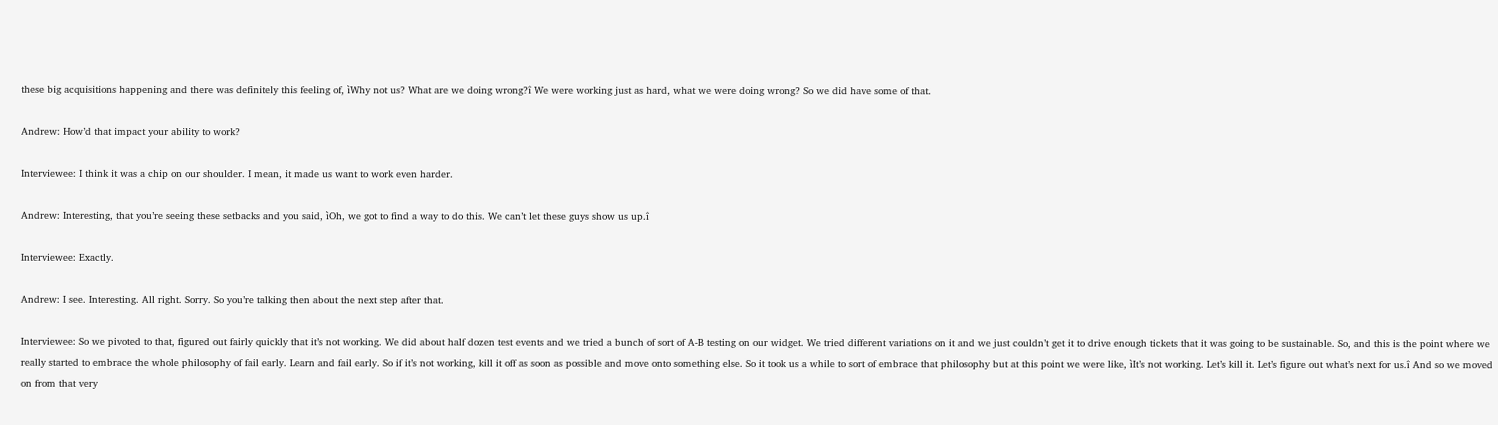these big acquisitions happening and there was definitely this feeling of, ìWhy not us? What are we doing wrong?î We were working just as hard, what we were doing wrong? So we did have some of that.

Andrew: How’d that impact your ability to work?

Interviewee: I think it was a chip on our shoulder. I mean, it made us want to work even harder.

Andrew: Interesting, that you’re seeing these setbacks and you said, ìOh, we got to find a way to do this. We can’t let these guys show us up.î

Interviewee: Exactly.

Andrew: I see. Interesting. All right. Sorry. So you’re talking then about the next step after that.

Interviewee: So we pivoted to that, figured out fairly quickly that it’s not working. We did about half dozen test events and we tried a bunch of sort of A-B testing on our widget. We tried different variations on it and we just couldn’t get it to drive enough tickets that it was going to be sustainable. So, and this is the point where we really started to embrace the whole philosophy of fail early. Learn and fail early. So if it’s not working, kill it off as soon as possible and move onto something else. So it took us a while to sort of embrace that philosophy but at this point we were like, ìIt’s not working. Let’s kill it. Let’s figure out what’s next for us.î And so we moved on from that very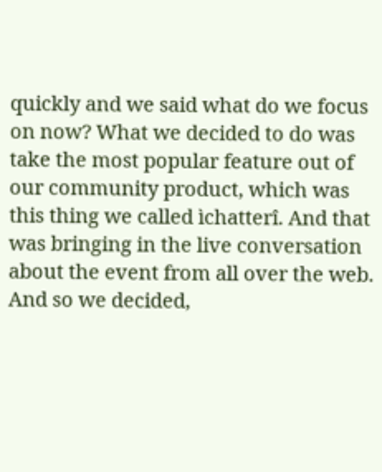quickly and we said what do we focus on now? What we decided to do was take the most popular feature out of our community product, which was this thing we called ìchatterî. And that was bringing in the live conversation about the event from all over the web. And so we decided,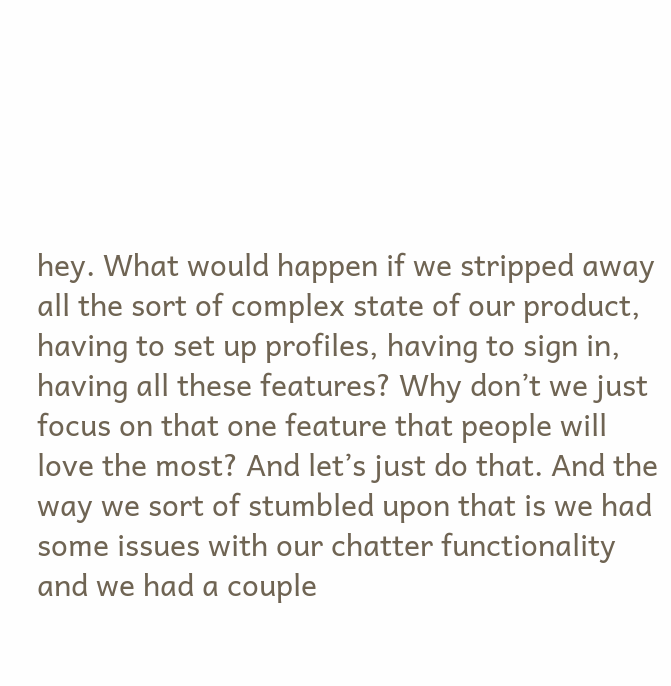hey. What would happen if we stripped away all the sort of complex state of our product, having to set up profiles, having to sign in, having all these features? Why don’t we just focus on that one feature that people will love the most? And let’s just do that. And the way we sort of stumbled upon that is we had some issues with our chatter functionality and we had a couple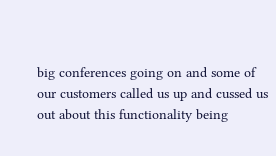big conferences going on and some of our customers called us up and cussed us out about this functionality being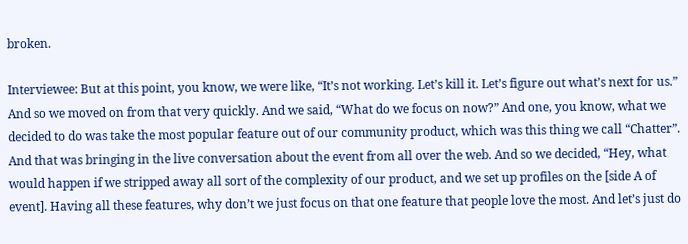broken.

Interviewee: But at this point, you know, we were like, “It’s not working. Let’s kill it. Let’s figure out what’s next for us.” And so we moved on from that very quickly. And we said, “What do we focus on now?” And one, you know, what we decided to do was take the most popular feature out of our community product, which was this thing we call “Chatter”. And that was bringing in the live conversation about the event from all over the web. And so we decided, “Hey, what would happen if we stripped away all sort of the complexity of our product, and we set up profiles on the [side A of event]. Having all these features, why don’t we just focus on that one feature that people love the most. And let’s just do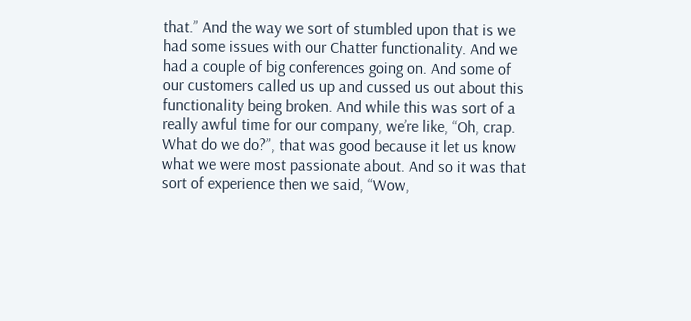that.” And the way we sort of stumbled upon that is we had some issues with our Chatter functionality. And we had a couple of big conferences going on. And some of our customers called us up and cussed us out about this functionality being broken. And while this was sort of a really awful time for our company, we’re like, “Oh, crap. What do we do?”, that was good because it let us know what we were most passionate about. And so it was that sort of experience then we said, “Wow,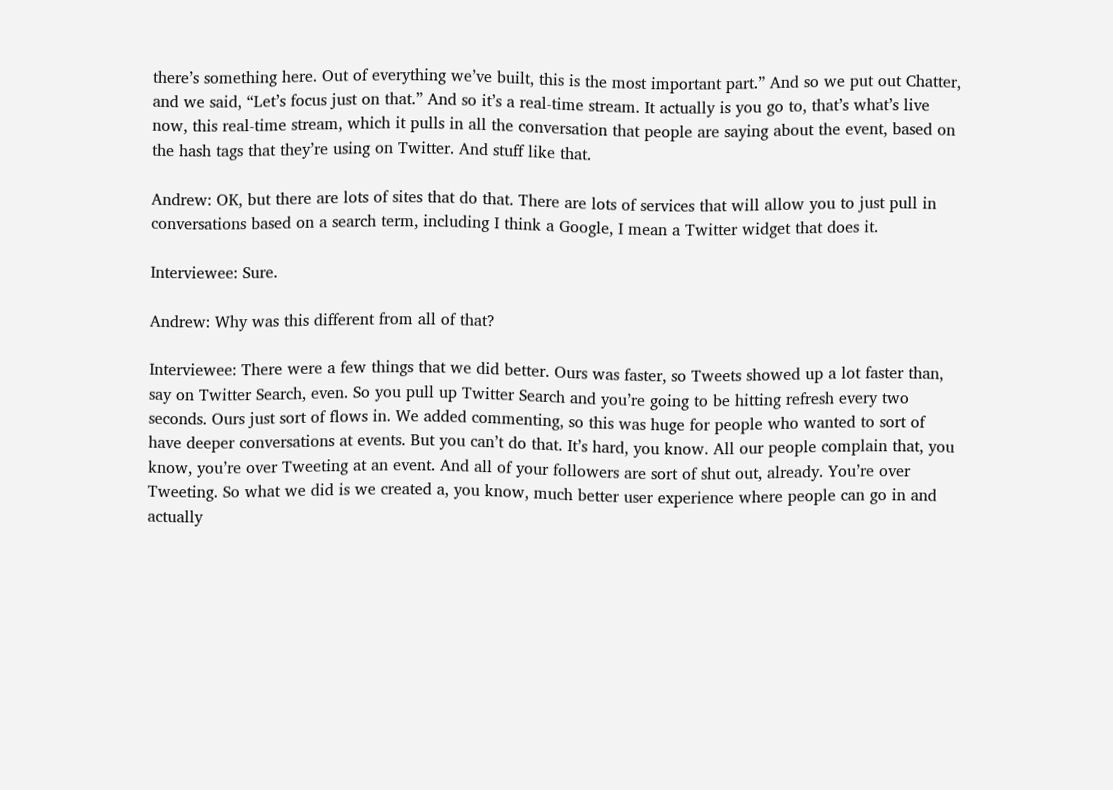there’s something here. Out of everything we’ve built, this is the most important part.” And so we put out Chatter, and we said, “Let’s focus just on that.” And so it’s a real-time stream. It actually is you go to, that’s what’s live now, this real-time stream, which it pulls in all the conversation that people are saying about the event, based on the hash tags that they’re using on Twitter. And stuff like that.

Andrew: OK, but there are lots of sites that do that. There are lots of services that will allow you to just pull in conversations based on a search term, including I think a Google, I mean a Twitter widget that does it.

Interviewee: Sure.

Andrew: Why was this different from all of that?

Interviewee: There were a few things that we did better. Ours was faster, so Tweets showed up a lot faster than, say on Twitter Search, even. So you pull up Twitter Search and you’re going to be hitting refresh every two seconds. Ours just sort of flows in. We added commenting, so this was huge for people who wanted to sort of have deeper conversations at events. But you can’t do that. It’s hard, you know. All our people complain that, you know, you’re over Tweeting at an event. And all of your followers are sort of shut out, already. You’re over Tweeting. So what we did is we created a, you know, much better user experience where people can go in and actually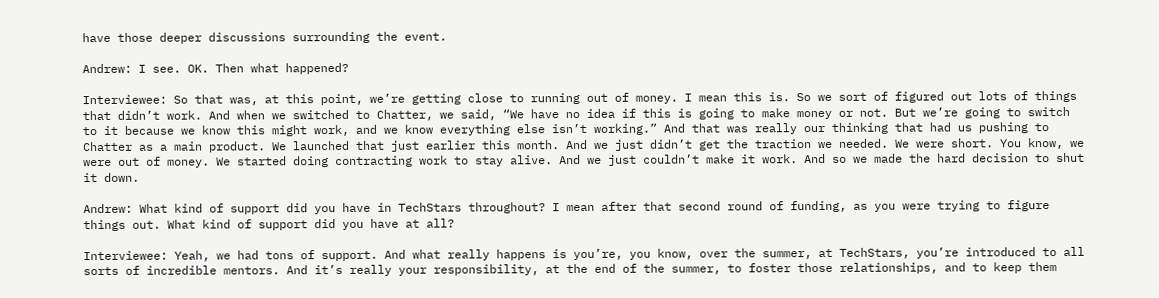have those deeper discussions surrounding the event.

Andrew: I see. OK. Then what happened?

Interviewee: So that was, at this point, we’re getting close to running out of money. I mean this is. So we sort of figured out lots of things that didn’t work. And when we switched to Chatter, we said, “We have no idea if this is going to make money or not. But we’re going to switch to it because we know this might work, and we know everything else isn’t working.” And that was really our thinking that had us pushing to Chatter as a main product. We launched that just earlier this month. And we just didn’t get the traction we needed. We were short. You know, we were out of money. We started doing contracting work to stay alive. And we just couldn’t make it work. And so we made the hard decision to shut it down.

Andrew: What kind of support did you have in TechStars throughout? I mean after that second round of funding, as you were trying to figure things out. What kind of support did you have at all?

Interviewee: Yeah, we had tons of support. And what really happens is you’re, you know, over the summer, at TechStars, you’re introduced to all sorts of incredible mentors. And it’s really your responsibility, at the end of the summer, to foster those relationships, and to keep them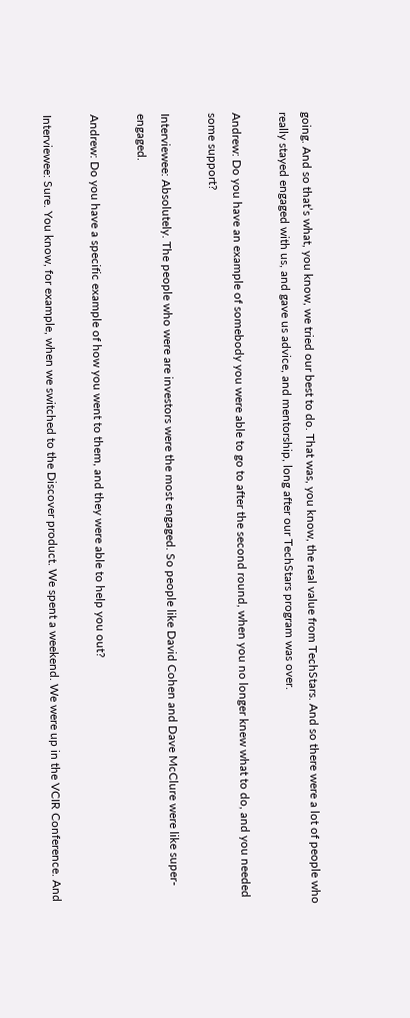going. And so that’s what, you know, we tried our best to do. That was, you know, the real value from TechStars. And so there were a lot of people who really stayed engaged with us, and gave us advice, and mentorship, long after our TechStars program was over.

Andrew: Do you have an example of somebody you were able to go to after the second round, when you no longer knew what to do, and you needed some support?

Interviewee: Absolutely. The people who were are investors were the most engaged. So people like David Cohen and Dave McClure were like super-engaged.

Andrew: Do you have a specific example of how you went to them, and they were able to help you out?

Interviewee: Sure. You know, for example, when we switched to the Discover product. We spent a weekend. We were up in the VCIR Conference. And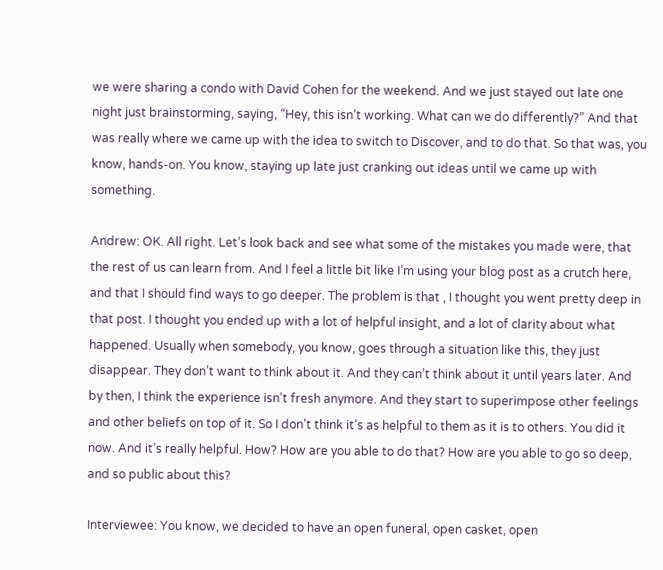we were sharing a condo with David Cohen for the weekend. And we just stayed out late one night just brainstorming, saying, “Hey, this isn’t working. What can we do differently?” And that was really where we came up with the idea to switch to Discover, and to do that. So that was, you know, hands-on. You know, staying up late just cranking out ideas until we came up with something.

Andrew: OK. All right. Let’s look back and see what some of the mistakes you made were, that the rest of us can learn from. And I feel a little bit like I’m using your blog post as a crutch here, and that I should find ways to go deeper. The problem is that , I thought you went pretty deep in that post. I thought you ended up with a lot of helpful insight, and a lot of clarity about what happened. Usually when somebody, you know, goes through a situation like this, they just disappear. They don’t want to think about it. And they can’t think about it until years later. And by then, I think the experience isn’t fresh anymore. And they start to superimpose other feelings and other beliefs on top of it. So I don’t think it’s as helpful to them as it is to others. You did it now. And it’s really helpful. How? How are you able to do that? How are you able to go so deep, and so public about this?

Interviewee: You know, we decided to have an open funeral, open casket, open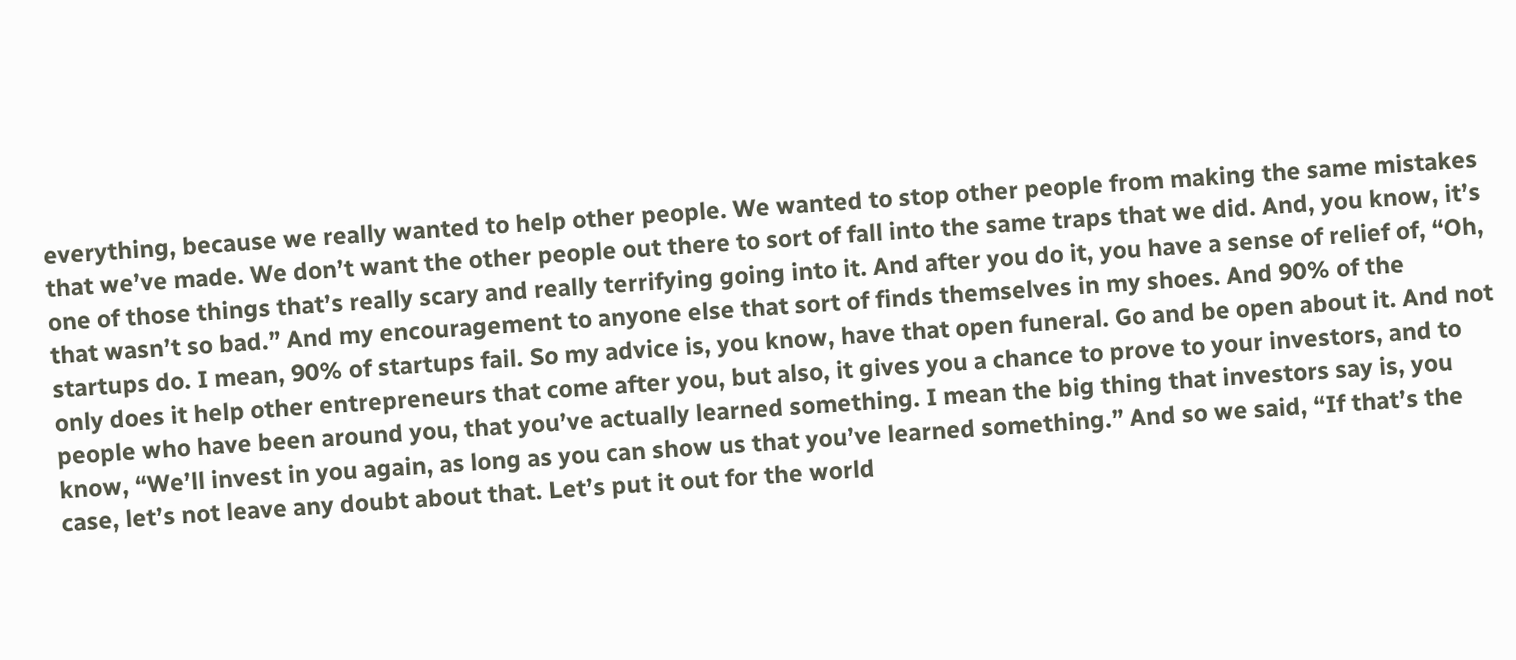everything, because we really wanted to help other people. We wanted to stop other people from making the same mistakes that we’ve made. We don’t want the other people out there to sort of fall into the same traps that we did. And, you know, it’s one of those things that’s really scary and really terrifying going into it. And after you do it, you have a sense of relief of, “Oh, that wasn’t so bad.” And my encouragement to anyone else that sort of finds themselves in my shoes. And 90% of the startups do. I mean, 90% of startups fail. So my advice is, you know, have that open funeral. Go and be open about it. And not only does it help other entrepreneurs that come after you, but also, it gives you a chance to prove to your investors, and to people who have been around you, that you’ve actually learned something. I mean the big thing that investors say is, you know, “We’ll invest in you again, as long as you can show us that you’ve learned something.” And so we said, “If that’s the case, let’s not leave any doubt about that. Let’s put it out for the world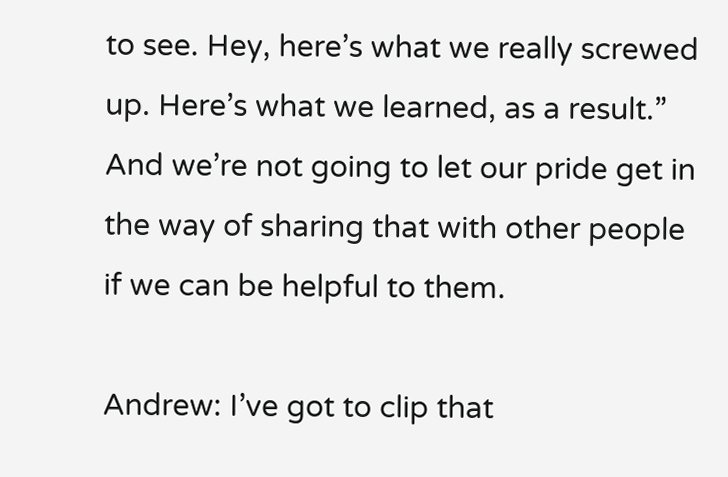to see. Hey, here’s what we really screwed up. Here’s what we learned, as a result.” And we’re not going to let our pride get in the way of sharing that with other people if we can be helpful to them.

Andrew: I’ve got to clip that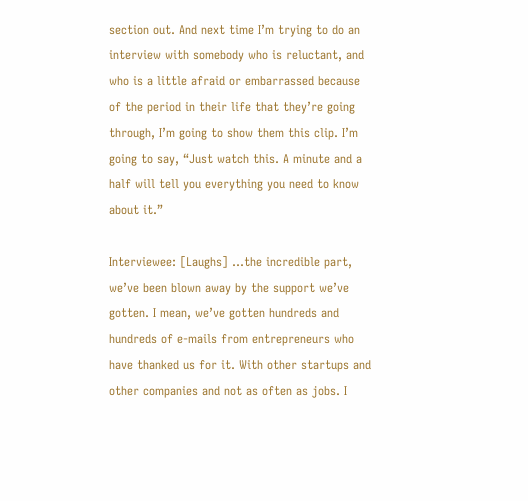section out. And next time I’m trying to do an interview with somebody who is reluctant, and who is a little afraid or embarrassed because of the period in their life that they’re going through, I’m going to show them this clip. I’m going to say, “Just watch this. A minute and a half will tell you everything you need to know about it.”

Interviewee: [Laughs] …the incredible part, we’ve been blown away by the support we’ve gotten. I mean, we’ve gotten hundreds and hundreds of e-mails from entrepreneurs who have thanked us for it. With other startups and other companies and not as often as jobs. I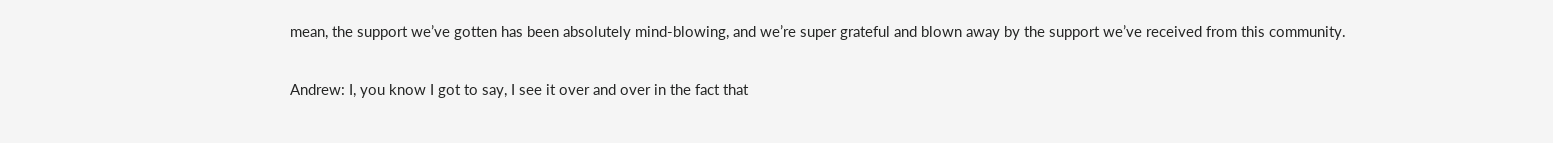mean, the support we’ve gotten has been absolutely mind-blowing, and we’re super grateful and blown away by the support we’ve received from this community.

Andrew: I, you know I got to say, I see it over and over in the fact that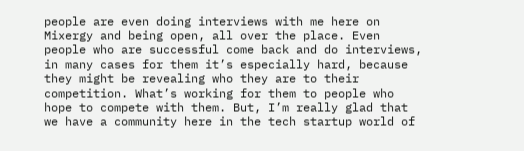people are even doing interviews with me here on Mixergy and being open, all over the place. Even people who are successful come back and do interviews, in many cases for them it’s especially hard, because they might be revealing who they are to their competition. What’s working for them to people who hope to compete with them. But, I’m really glad that we have a community here in the tech startup world of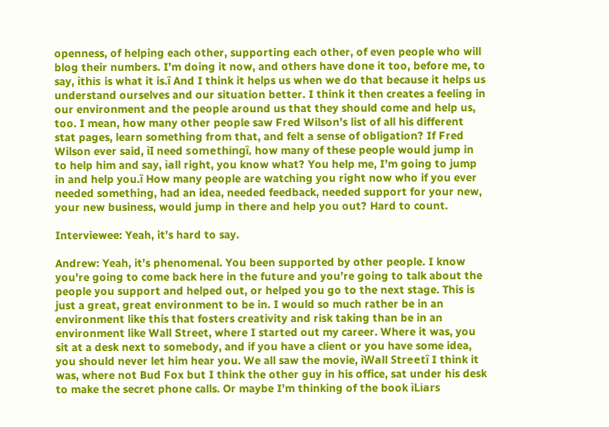openness, of helping each other, supporting each other, of even people who will blog their numbers. I’m doing it now, and others have done it too, before me, to say, ìthis is what it is.î And I think it helps us when we do that because it helps us understand ourselves and our situation better. I think it then creates a feeling in our environment and the people around us that they should come and help us, too. I mean, how many other people saw Fred Wilson’s list of all his different stat pages, learn something from that, and felt a sense of obligation? If Fred Wilson ever said, ìI need somethingî, how many of these people would jump in to help him and say, ìall right, you know what? You help me, I’m going to jump in and help you.î How many people are watching you right now who if you ever needed something, had an idea, needed feedback, needed support for your new, your new business, would jump in there and help you out? Hard to count.

Interviewee: Yeah, it’s hard to say.

Andrew: Yeah, it’s phenomenal. You been supported by other people. I know you’re going to come back here in the future and you’re going to talk about the people you support and helped out, or helped you go to the next stage. This is just a great, great environment to be in. I would so much rather be in an environment like this that fosters creativity and risk taking than be in an environment like Wall Street, where I started out my career. Where it was, you sit at a desk next to somebody, and if you have a client or you have some idea, you should never let him hear you. We all saw the movie, ìWall Streetî I think it was, where not Bud Fox but I think the other guy in his office, sat under his desk to make the secret phone calls. Or maybe I’m thinking of the book ìLiars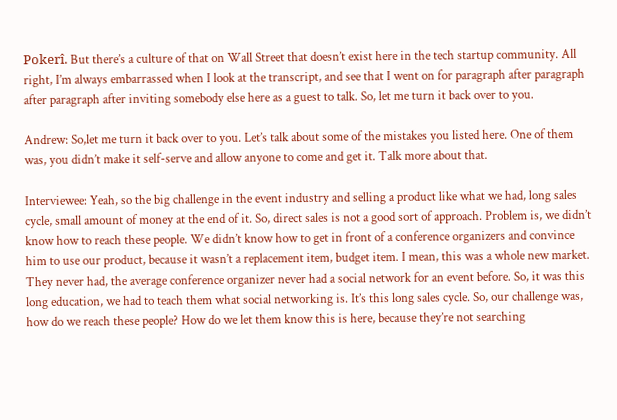Pokerî. But there’s a culture of that on Wall Street that doesn’t exist here in the tech startup community. All right, I’m always embarrassed when I look at the transcript, and see that I went on for paragraph after paragraph after paragraph after inviting somebody else here as a guest to talk. So, let me turn it back over to you.

Andrew: So,let me turn it back over to you. Let’s talk about some of the mistakes you listed here. One of them was, you didn’t make it self-serve and allow anyone to come and get it. Talk more about that.

Interviewee: Yeah, so the big challenge in the event industry and selling a product like what we had, long sales cycle, small amount of money at the end of it. So, direct sales is not a good sort of approach. Problem is, we didn’t know how to reach these people. We didn’t know how to get in front of a conference organizers and convince him to use our product, because it wasn’t a replacement item, budget item. I mean, this was a whole new market. They never had, the average conference organizer never had a social network for an event before. So, it was this long education, we had to teach them what social networking is. It’s this long sales cycle. So, our challenge was, how do we reach these people? How do we let them know this is here, because they’re not searching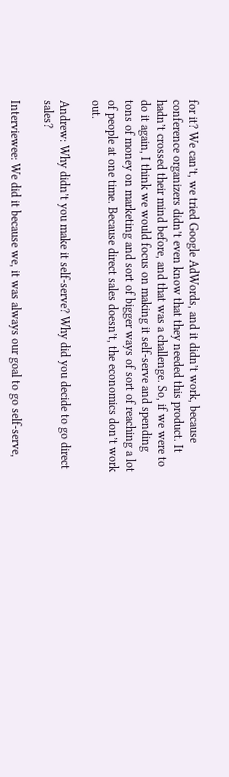for it? We can’t, we tried Google AdWords, and it didn’t work, because conference organizers didn’t even know that they needed this product. It hadn’t crossed their mind before, and that was a challenge. So, if we were to do it again, I think we would focus on making it self-serve and spending tons of money on marketing and sort of bigger ways of sort of reaching a lot of people at one time. Because direct sales doesn’t, the economics don’t work out.

Andrew: Why didn’t you make it self-serve? Why did you decide to go direct sales?

Interviewee: We did it because we, it was always our goal to go self-serve,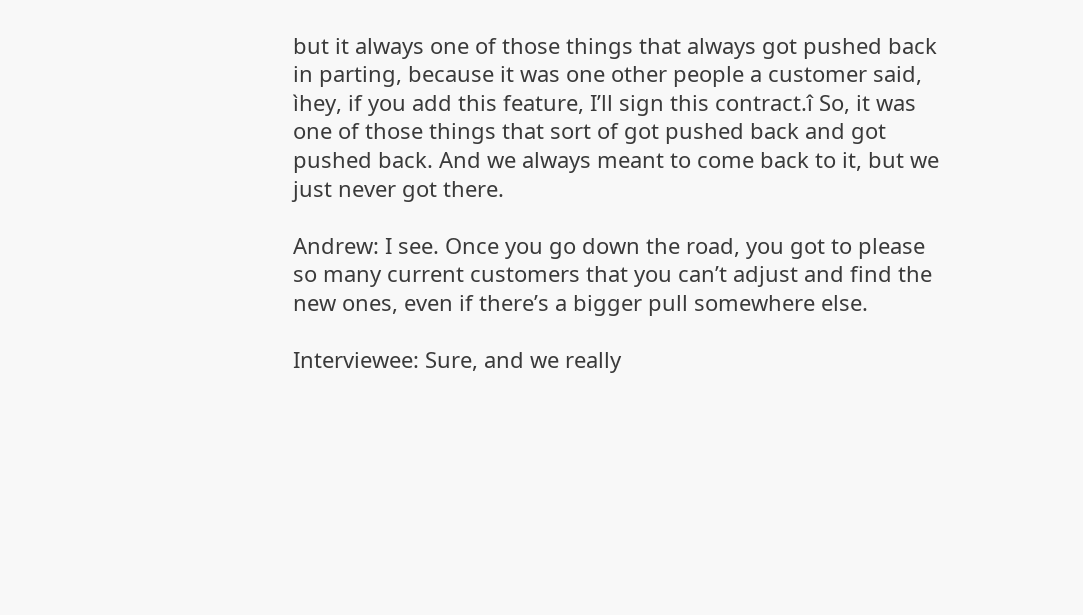but it always one of those things that always got pushed back in parting, because it was one other people a customer said, ìhey, if you add this feature, I’ll sign this contract.î So, it was one of those things that sort of got pushed back and got pushed back. And we always meant to come back to it, but we just never got there.

Andrew: I see. Once you go down the road, you got to please so many current customers that you can’t adjust and find the new ones, even if there’s a bigger pull somewhere else.

Interviewee: Sure, and we really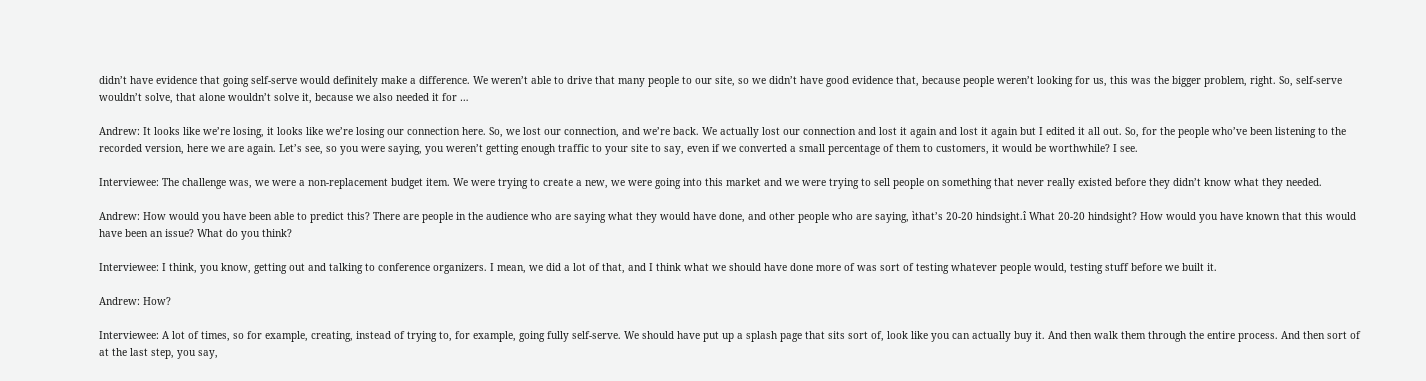didn’t have evidence that going self-serve would definitely make a difference. We weren’t able to drive that many people to our site, so we didn’t have good evidence that, because people weren’t looking for us, this was the bigger problem, right. So, self-serve wouldn’t solve, that alone wouldn’t solve it, because we also needed it for …

Andrew: It looks like we’re losing, it looks like we’re losing our connection here. So, we lost our connection, and we’re back. We actually lost our connection and lost it again and lost it again but I edited it all out. So, for the people who’ve been listening to the recorded version, here we are again. Let’s see, so you were saying, you weren’t getting enough traffic to your site to say, even if we converted a small percentage of them to customers, it would be worthwhile? I see.

Interviewee: The challenge was, we were a non-replacement budget item. We were trying to create a new, we were going into this market and we were trying to sell people on something that never really existed before they didn’t know what they needed.

Andrew: How would you have been able to predict this? There are people in the audience who are saying what they would have done, and other people who are saying, ìthat’s 20-20 hindsight.î What 20-20 hindsight? How would you have known that this would have been an issue? What do you think?

Interviewee: I think, you know, getting out and talking to conference organizers. I mean, we did a lot of that, and I think what we should have done more of was sort of testing whatever people would, testing stuff before we built it.

Andrew: How?

Interviewee: A lot of times, so for example, creating, instead of trying to, for example, going fully self-serve. We should have put up a splash page that sits sort of, look like you can actually buy it. And then walk them through the entire process. And then sort of at the last step, you say,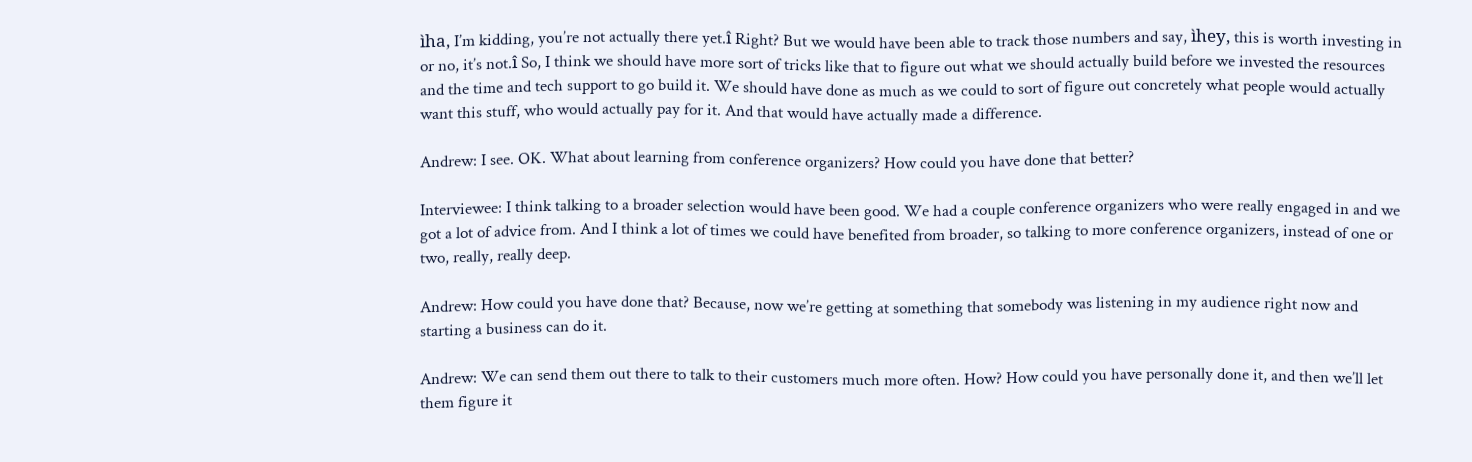ìha, I’m kidding, you’re not actually there yet.î Right? But we would have been able to track those numbers and say, ìhey, this is worth investing in or no, it’s not.î So, I think we should have more sort of tricks like that to figure out what we should actually build before we invested the resources and the time and tech support to go build it. We should have done as much as we could to sort of figure out concretely what people would actually want this stuff, who would actually pay for it. And that would have actually made a difference.

Andrew: I see. OK. What about learning from conference organizers? How could you have done that better?

Interviewee: I think talking to a broader selection would have been good. We had a couple conference organizers who were really engaged in and we got a lot of advice from. And I think a lot of times we could have benefited from broader, so talking to more conference organizers, instead of one or two, really, really deep.

Andrew: How could you have done that? Because, now we’re getting at something that somebody was listening in my audience right now and starting a business can do it.

Andrew: We can send them out there to talk to their customers much more often. How? How could you have personally done it, and then we’ll let them figure it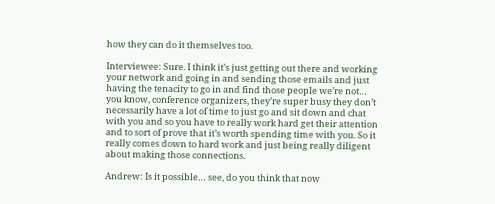how they can do it themselves too.

Interviewee: Sure. I think it’s just getting out there and working your network and going in and sending those emails and just having the tenacity to go in and find those people we’re not… you know, conference organizers, they’re super busy they don’t necessarily have a lot of time to just go and sit down and chat with you and so you have to really work hard get their attention and to sort of prove that it’s worth spending time with you. So it really comes down to hard work and just being really diligent about making those connections.

Andrew: Is it possible… see, do you think that now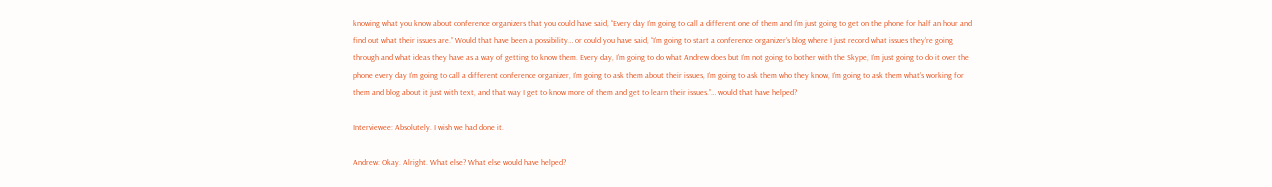knowing what you know about conference organizers that you could have said, “Every day I’m going to call a different one of them and I’m just going to get on the phone for half an hour and find out what their issues are.” Would that have been a possibility… or could you have said, “I’m going to start a conference organizer’s blog where I just record what issues they’re going through and what ideas they have as a way of getting to know them. Every day, I’m going to do what Andrew does but I’m not going to bother with the Skype, I’m just going to do it over the phone every day I’m going to call a different conference organizer, I’m going to ask them about their issues, I’m going to ask them who they know, I’m going to ask them what’s working for them and blog about it just with text, and that way I get to know more of them and get to learn their issues.”… would that have helped?

Interviewee: Absolutely. I wish we had done it.

Andrew: Okay. Alright. What else? What else would have helped?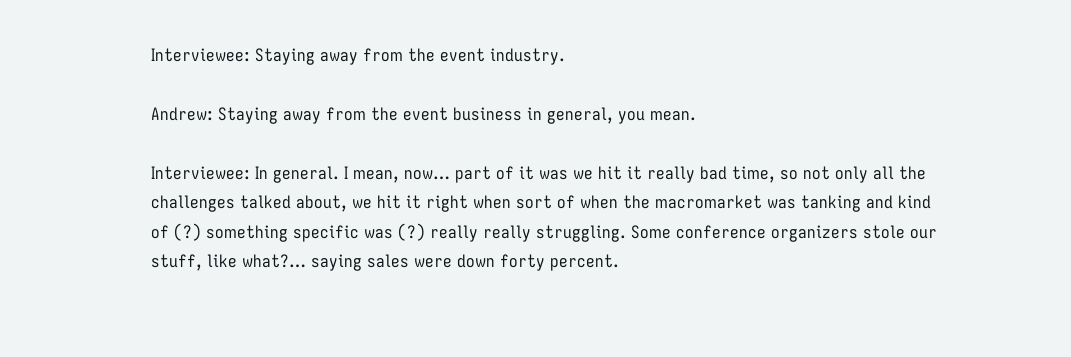Interviewee: Staying away from the event industry.

Andrew: Staying away from the event business in general, you mean.

Interviewee: In general. I mean, now… part of it was we hit it really bad time, so not only all the challenges talked about, we hit it right when sort of when the macromarket was tanking and kind of (?) something specific was (?) really really struggling. Some conference organizers stole our stuff, like what?… saying sales were down forty percent.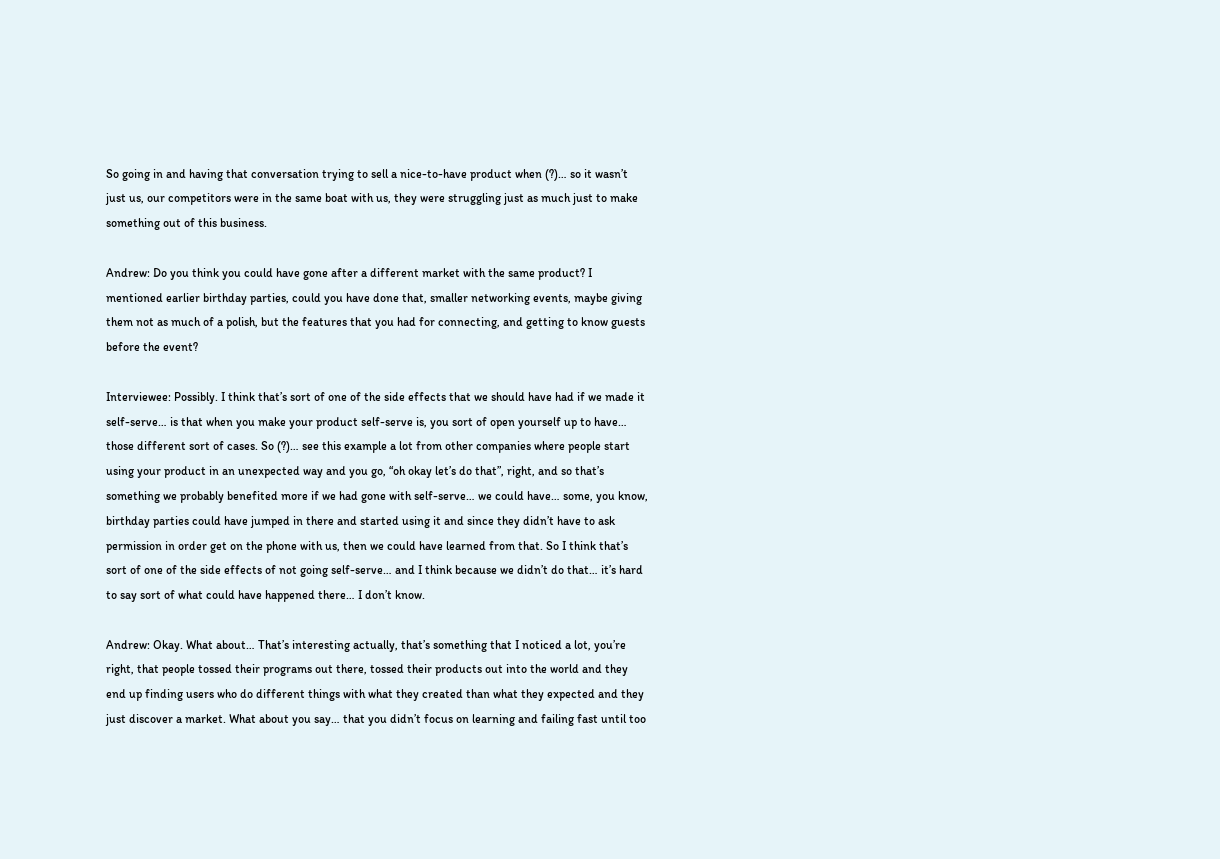So going in and having that conversation trying to sell a nice-to-have product when (?)… so it wasn’t just us, our competitors were in the same boat with us, they were struggling just as much just to make something out of this business.

Andrew: Do you think you could have gone after a different market with the same product? I mentioned earlier birthday parties, could you have done that, smaller networking events, maybe giving them not as much of a polish, but the features that you had for connecting, and getting to know guests before the event?

Interviewee: Possibly. I think that’s sort of one of the side effects that we should have had if we made it self-serve… is that when you make your product self-serve is, you sort of open yourself up to have… those different sort of cases. So (?)… see this example a lot from other companies where people start using your product in an unexpected way and you go, “oh okay let’s do that”, right, and so that’s something we probably benefited more if we had gone with self-serve… we could have… some, you know, birthday parties could have jumped in there and started using it and since they didn’t have to ask permission in order get on the phone with us, then we could have learned from that. So I think that’s sort of one of the side effects of not going self-serve… and I think because we didn’t do that… it’s hard to say sort of what could have happened there… I don’t know.

Andrew: Okay. What about… That’s interesting actually, that’s something that I noticed a lot, you’re right, that people tossed their programs out there, tossed their products out into the world and they end up finding users who do different things with what they created than what they expected and they just discover a market. What about you say… that you didn’t focus on learning and failing fast until too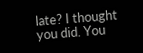late? I thought you did. You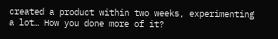created a product within two weeks, experimenting a lot… How you done more of it?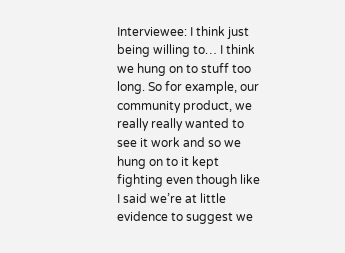Interviewee: I think just being willing to… I think we hung on to stuff too long. So for example, our community product, we really really wanted to see it work and so we hung on to it kept fighting even though like I said we’re at little evidence to suggest we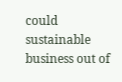could sustainable business out of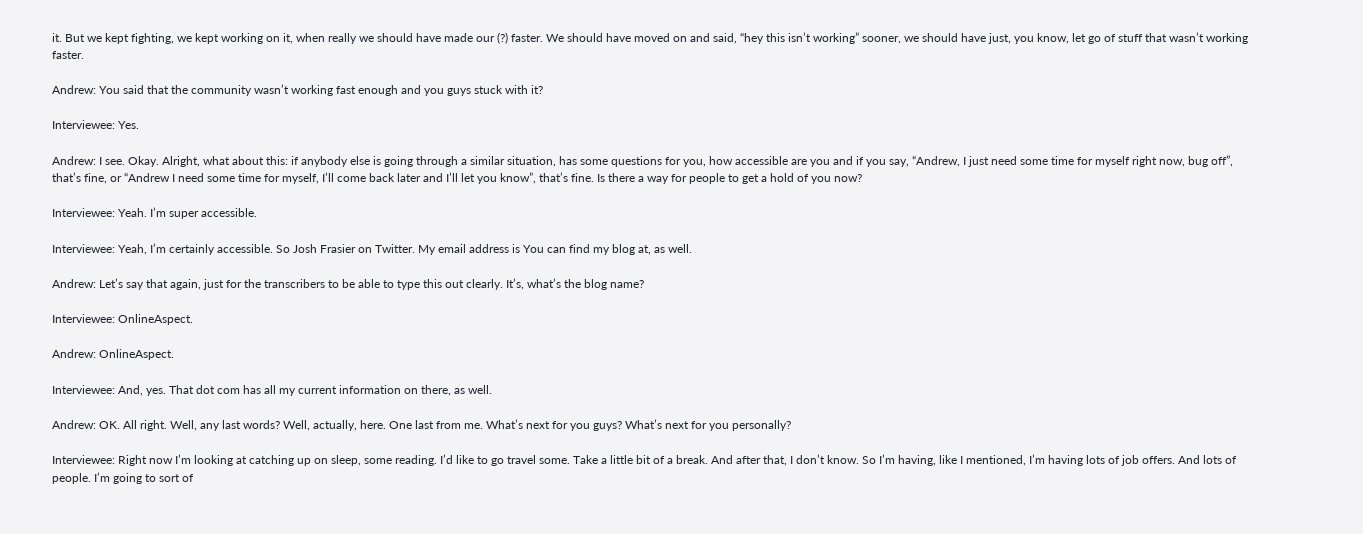it. But we kept fighting, we kept working on it, when really we should have made our (?) faster. We should have moved on and said, “hey this isn’t working” sooner, we should have just, you know, let go of stuff that wasn’t working faster.

Andrew: You said that the community wasn’t working fast enough and you guys stuck with it?

Interviewee: Yes.

Andrew: I see. Okay. Alright, what about this: if anybody else is going through a similar situation, has some questions for you, how accessible are you and if you say, “Andrew, I just need some time for myself right now, bug off”, that’s fine, or “Andrew I need some time for myself, I’ll come back later and I’ll let you know”, that’s fine. Is there a way for people to get a hold of you now?

Interviewee: Yeah. I’m super accessible.

Interviewee: Yeah, I’m certainly accessible. So Josh Frasier on Twitter. My email address is You can find my blog at, as well.

Andrew: Let’s say that again, just for the transcribers to be able to type this out clearly. It’s, what’s the blog name?

Interviewee: OnlineAspect.

Andrew: OnlineAspect.

Interviewee: And, yes. That dot com has all my current information on there, as well.

Andrew: OK. All right. Well, any last words? Well, actually, here. One last from me. What’s next for you guys? What’s next for you personally?

Interviewee: Right now I’m looking at catching up on sleep, some reading. I’d like to go travel some. Take a little bit of a break. And after that, I don’t know. So I’m having, like I mentioned, I’m having lots of job offers. And lots of people. I’m going to sort of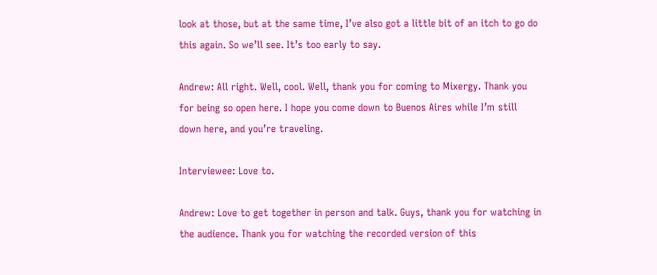look at those, but at the same time, I’ve also got a little bit of an itch to go do this again. So we’ll see. It’s too early to say.

Andrew: All right. Well, cool. Well, thank you for coming to Mixergy. Thank you for being so open here. I hope you come down to Buenos Aires while I’m still down here, and you’re traveling.

Interviewee: Love to.

Andrew: Love to get together in person and talk. Guys, thank you for watching in the audience. Thank you for watching the recorded version of this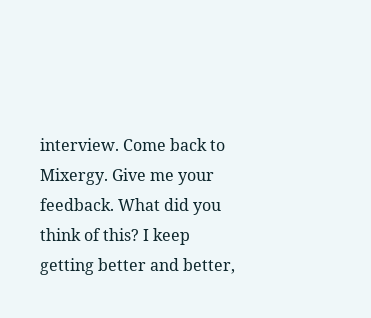interview. Come back to Mixergy. Give me your feedback. What did you think of this? I keep getting better and better,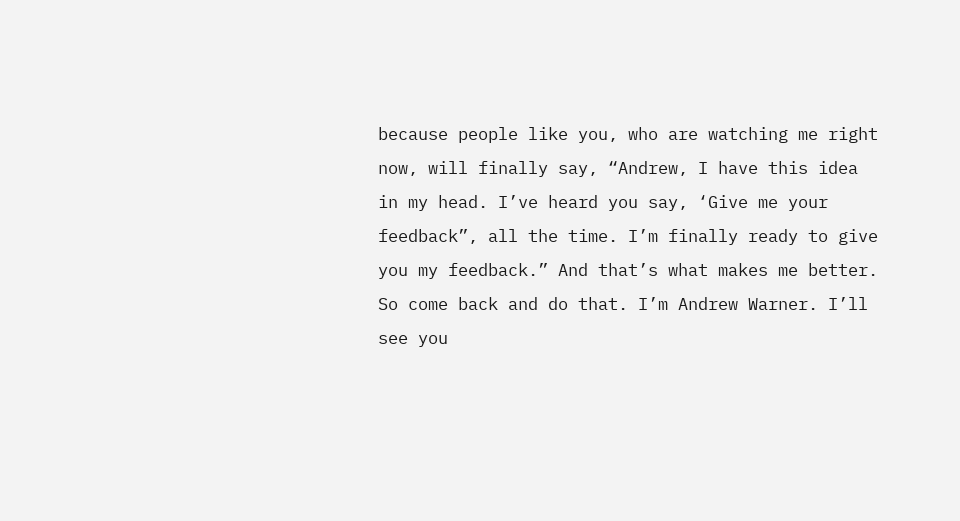because people like you, who are watching me right now, will finally say, “Andrew, I have this idea in my head. I’ve heard you say, ‘Give me your feedback”, all the time. I’m finally ready to give you my feedback.” And that’s what makes me better. So come back and do that. I’m Andrew Warner. I’ll see you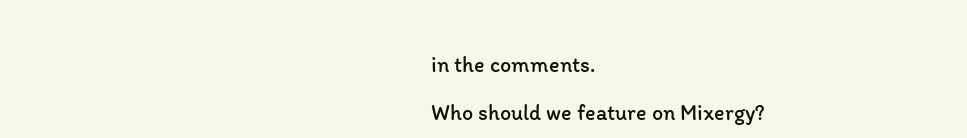in the comments.

Who should we feature on Mixergy?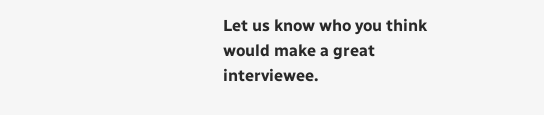Let us know who you think would make a great interviewee.